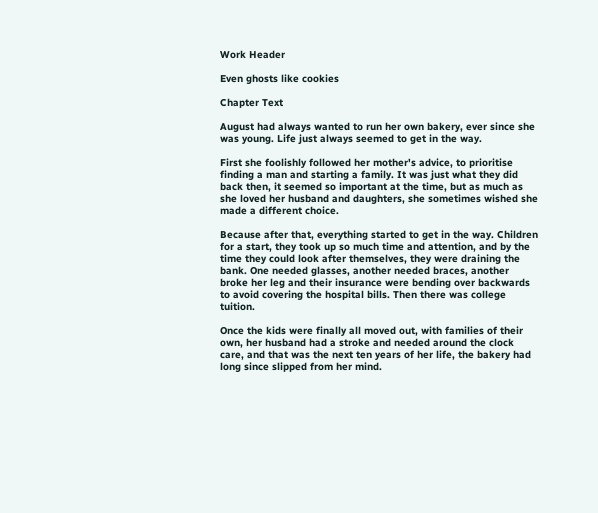Work Header

Even ghosts like cookies

Chapter Text

August had always wanted to run her own bakery, ever since she was young. Life just always seemed to get in the way.

First she foolishly followed her mother's advice, to prioritise finding a man and starting a family. It was just what they did back then, it seemed so important at the time, but as much as she loved her husband and daughters, she sometimes wished she made a different choice.

Because after that, everything started to get in the way. Children for a start, they took up so much time and attention, and by the time they could look after themselves, they were draining the bank. One needed glasses, another needed braces, another broke her leg and their insurance were bending over backwards to avoid covering the hospital bills. Then there was college tuition.

Once the kids were finally all moved out, with families of their own, her husband had a stroke and needed around the clock care, and that was the next ten years of her life, the bakery had long since slipped from her mind.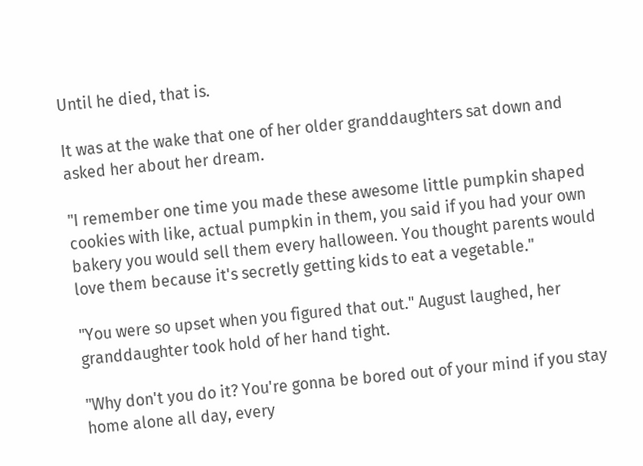Until he died, that is.

It was at the wake that one of her older granddaughters sat down and asked her about her dream.

"I remember one time you made these awesome little pumpkin shaped cookies with like, actual pumpkin in them, you said if you had your own bakery you would sell them every halloween. You thought parents would love them because it's secretly getting kids to eat a vegetable."

"You were so upset when you figured that out." August laughed, her granddaughter took hold of her hand tight.

"Why don't you do it? You're gonna be bored out of your mind if you stay home alone all day, every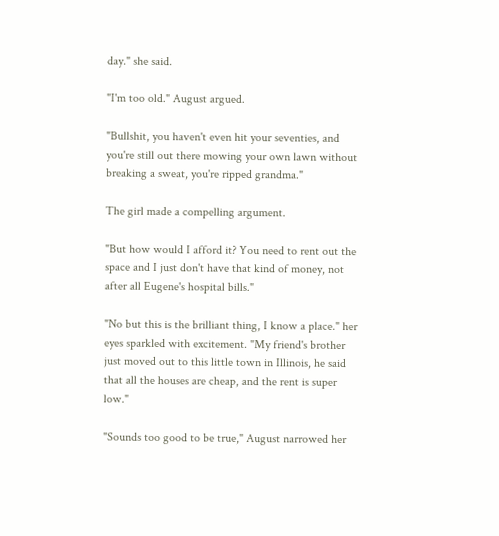day." she said.

"I'm too old." August argued.

"Bullshit, you haven't even hit your seventies, and you're still out there mowing your own lawn without breaking a sweat, you're ripped grandma."

The girl made a compelling argument.

"But how would I afford it? You need to rent out the space and I just don't have that kind of money, not after all Eugene's hospital bills."

"No but this is the brilliant thing, I know a place." her eyes sparkled with excitement. "My friend's brother just moved out to this little town in Illinois, he said that all the houses are cheap, and the rent is super low."

"Sounds too good to be true," August narrowed her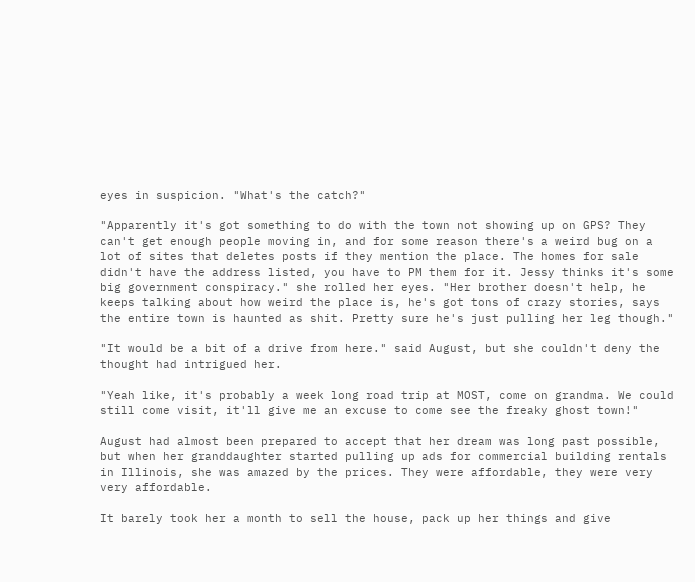eyes in suspicion. "What's the catch?"

"Apparently it's got something to do with the town not showing up on GPS? They can't get enough people moving in, and for some reason there's a weird bug on a lot of sites that deletes posts if they mention the place. The homes for sale didn't have the address listed, you have to PM them for it. Jessy thinks it's some big government conspiracy." she rolled her eyes. "Her brother doesn't help, he keeps talking about how weird the place is, he's got tons of crazy stories, says the entire town is haunted as shit. Pretty sure he's just pulling her leg though."

"It would be a bit of a drive from here." said August, but she couldn't deny the thought had intrigued her.

"Yeah like, it's probably a week long road trip at MOST, come on grandma. We could still come visit, it'll give me an excuse to come see the freaky ghost town!"

August had almost been prepared to accept that her dream was long past possible, but when her granddaughter started pulling up ads for commercial building rentals in Illinois, she was amazed by the prices. They were affordable, they were very very affordable.

It barely took her a month to sell the house, pack up her things and give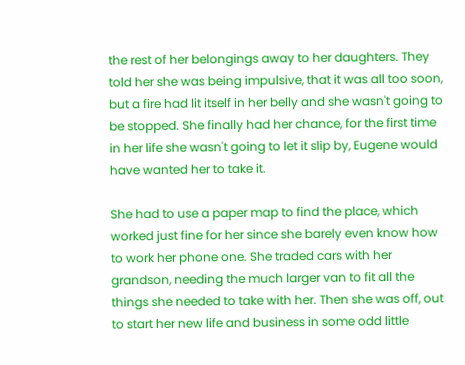the rest of her belongings away to her daughters. They told her she was being impulsive, that it was all too soon, but a fire had lit itself in her belly and she wasn't going to be stopped. She finally had her chance, for the first time in her life she wasn't going to let it slip by, Eugene would have wanted her to take it.

She had to use a paper map to find the place, which worked just fine for her since she barely even know how to work her phone one. She traded cars with her grandson, needing the much larger van to fit all the things she needed to take with her. Then she was off, out to start her new life and business in some odd little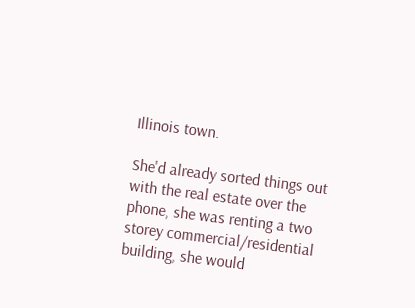Illinois town.

She'd already sorted things out with the real estate over the phone, she was renting a two storey commercial/residential building, she would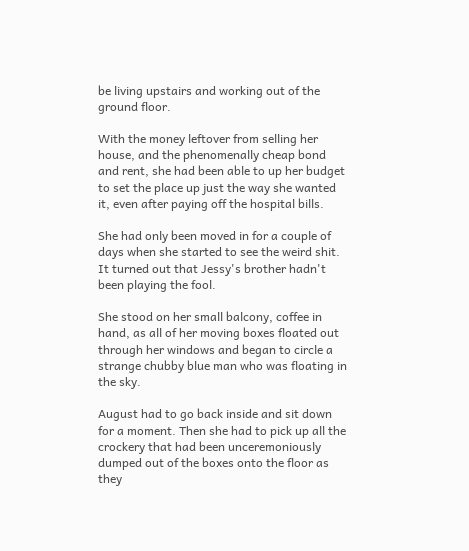be living upstairs and working out of the ground floor.

With the money leftover from selling her house, and the phenomenally cheap bond and rent, she had been able to up her budget to set the place up just the way she wanted it, even after paying off the hospital bills.

She had only been moved in for a couple of days when she started to see the weird shit. It turned out that Jessy's brother hadn't been playing the fool.

She stood on her small balcony, coffee in hand, as all of her moving boxes floated out through her windows and began to circle a strange chubby blue man who was floating in the sky.

August had to go back inside and sit down for a moment. Then she had to pick up all the crockery that had been unceremoniously dumped out of the boxes onto the floor as they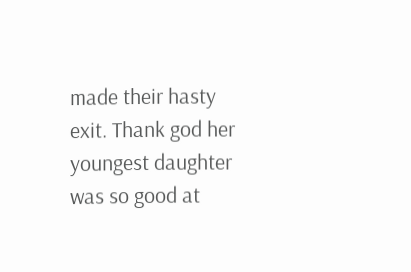made their hasty exit. Thank god her youngest daughter was so good at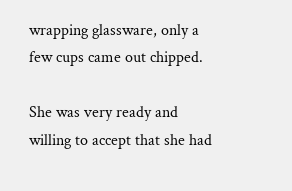wrapping glassware, only a few cups came out chipped.

She was very ready and willing to accept that she had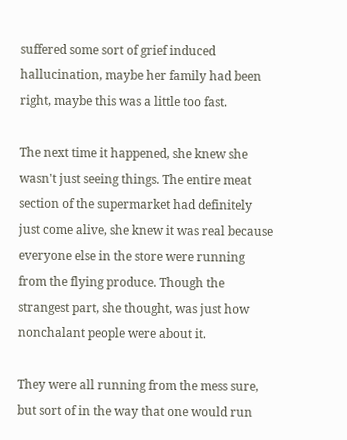suffered some sort of grief induced hallucination, maybe her family had been right, maybe this was a little too fast.

The next time it happened, she knew she wasn't just seeing things. The entire meat section of the supermarket had definitely just come alive, she knew it was real because everyone else in the store were running from the flying produce. Though the strangest part, she thought, was just how nonchalant people were about it.

They were all running from the mess sure, but sort of in the way that one would run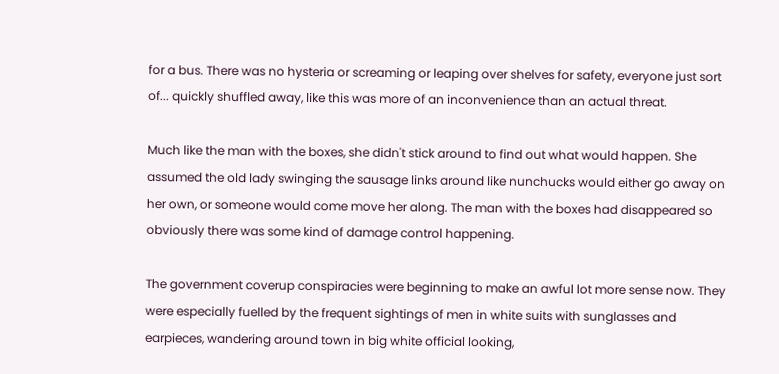for a bus. There was no hysteria or screaming or leaping over shelves for safety, everyone just sort of... quickly shuffled away, like this was more of an inconvenience than an actual threat.

Much like the man with the boxes, she didn't stick around to find out what would happen. She assumed the old lady swinging the sausage links around like nunchucks would either go away on her own, or someone would come move her along. The man with the boxes had disappeared so obviously there was some kind of damage control happening.

The government coverup conspiracies were beginning to make an awful lot more sense now. They were especially fuelled by the frequent sightings of men in white suits with sunglasses and earpieces, wandering around town in big white official looking,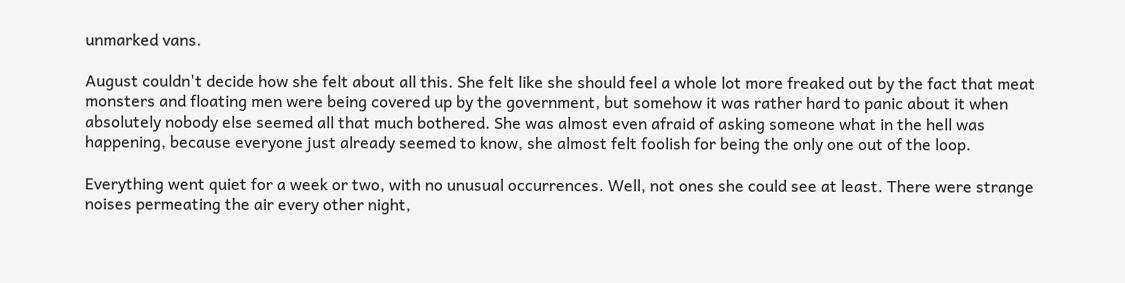unmarked vans.

August couldn't decide how she felt about all this. She felt like she should feel a whole lot more freaked out by the fact that meat monsters and floating men were being covered up by the government, but somehow it was rather hard to panic about it when absolutely nobody else seemed all that much bothered. She was almost even afraid of asking someone what in the hell was happening, because everyone just already seemed to know, she almost felt foolish for being the only one out of the loop.

Everything went quiet for a week or two, with no unusual occurrences. Well, not ones she could see at least. There were strange noises permeating the air every other night,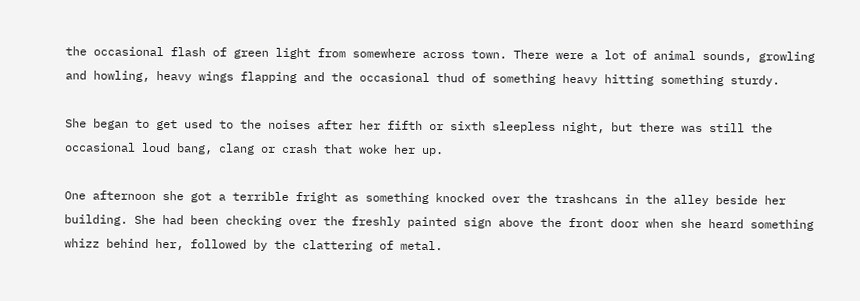the occasional flash of green light from somewhere across town. There were a lot of animal sounds, growling and howling, heavy wings flapping and the occasional thud of something heavy hitting something sturdy.

She began to get used to the noises after her fifth or sixth sleepless night, but there was still the occasional loud bang, clang or crash that woke her up.

One afternoon she got a terrible fright as something knocked over the trashcans in the alley beside her building. She had been checking over the freshly painted sign above the front door when she heard something whizz behind her, followed by the clattering of metal.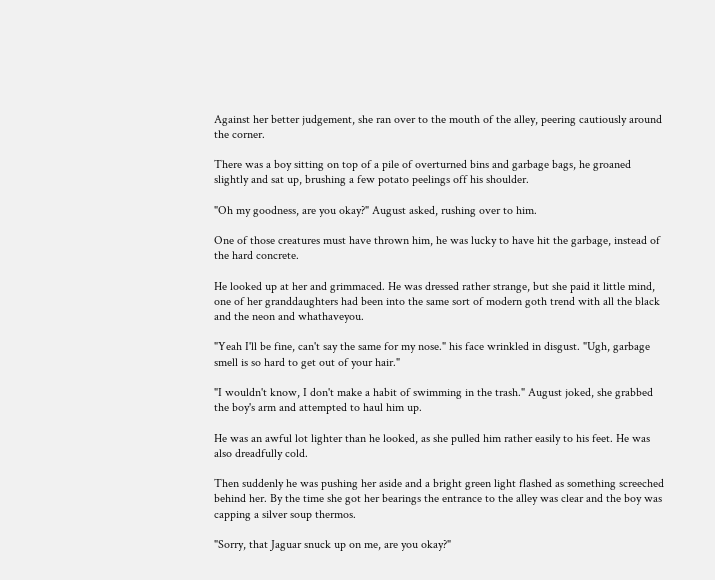Against her better judgement, she ran over to the mouth of the alley, peering cautiously around the corner.

There was a boy sitting on top of a pile of overturned bins and garbage bags, he groaned slightly and sat up, brushing a few potato peelings off his shoulder.

"Oh my goodness, are you okay?" August asked, rushing over to him.

One of those creatures must have thrown him, he was lucky to have hit the garbage, instead of the hard concrete.

He looked up at her and grimmaced. He was dressed rather strange, but she paid it little mind, one of her granddaughters had been into the same sort of modern goth trend with all the black and the neon and whathaveyou.

"Yeah I'll be fine, can't say the same for my nose." his face wrinkled in disgust. "Ugh, garbage smell is so hard to get out of your hair."

"I wouldn't know, I don't make a habit of swimming in the trash." August joked, she grabbed the boy's arm and attempted to haul him up.

He was an awful lot lighter than he looked, as she pulled him rather easily to his feet. He was also dreadfully cold.

Then suddenly he was pushing her aside and a bright green light flashed as something screeched behind her. By the time she got her bearings the entrance to the alley was clear and the boy was capping a silver soup thermos.

"Sorry, that Jaguar snuck up on me, are you okay?"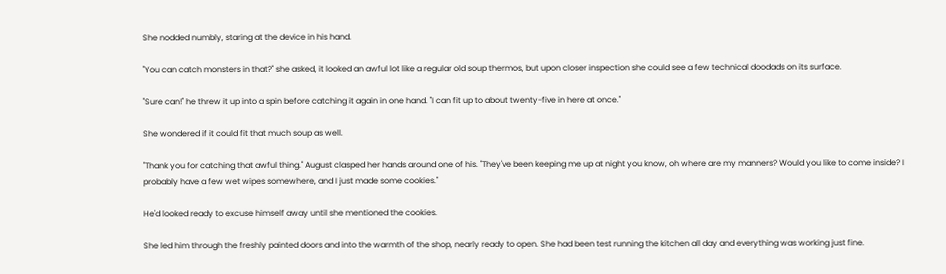She nodded numbly, staring at the device in his hand.

"You can catch monsters in that?" she asked, it looked an awful lot like a regular old soup thermos, but upon closer inspection she could see a few technical doodads on its surface.

"Sure can!" he threw it up into a spin before catching it again in one hand. "I can fit up to about twenty-five in here at once."

She wondered if it could fit that much soup as well.

"Thank you for catching that awful thing." August clasped her hands around one of his. "They've been keeping me up at night you know, oh where are my manners? Would you like to come inside? I probably have a few wet wipes somewhere, and I just made some cookies."

He'd looked ready to excuse himself away until she mentioned the cookies.

She led him through the freshly painted doors and into the warmth of the shop, nearly ready to open. She had been test running the kitchen all day and everything was working just fine.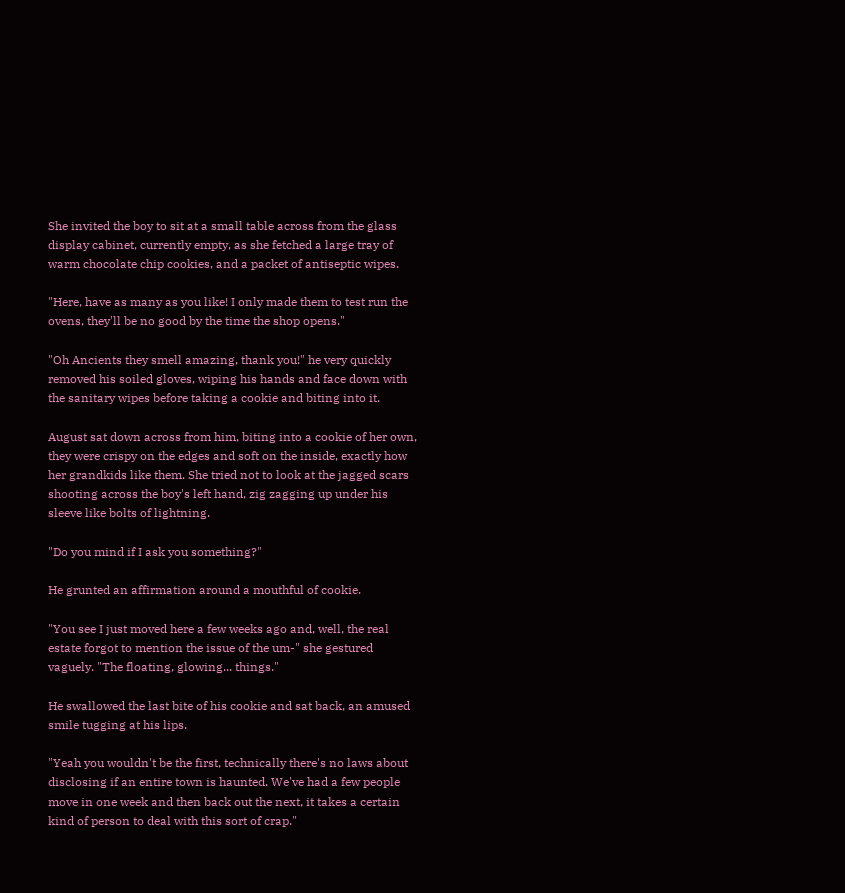She invited the boy to sit at a small table across from the glass display cabinet, currently empty, as she fetched a large tray of warm chocolate chip cookies, and a packet of antiseptic wipes.

"Here, have as many as you like! I only made them to test run the ovens, they'll be no good by the time the shop opens."

"Oh Ancients they smell amazing, thank you!" he very quickly removed his soiled gloves, wiping his hands and face down with the sanitary wipes before taking a cookie and biting into it.

August sat down across from him, biting into a cookie of her own, they were crispy on the edges and soft on the inside, exactly how her grandkids like them. She tried not to look at the jagged scars shooting across the boy's left hand, zig zagging up under his sleeve like bolts of lightning.

"Do you mind if I ask you something?"

He grunted an affirmation around a mouthful of cookie.

"You see I just moved here a few weeks ago and, well, the real estate forgot to mention the issue of the um-" she gestured vaguely. "The floating, glowing... things."

He swallowed the last bite of his cookie and sat back, an amused smile tugging at his lips.

"Yeah you wouldn't be the first, technically there's no laws about disclosing if an entire town is haunted. We've had a few people move in one week and then back out the next, it takes a certain kind of person to deal with this sort of crap."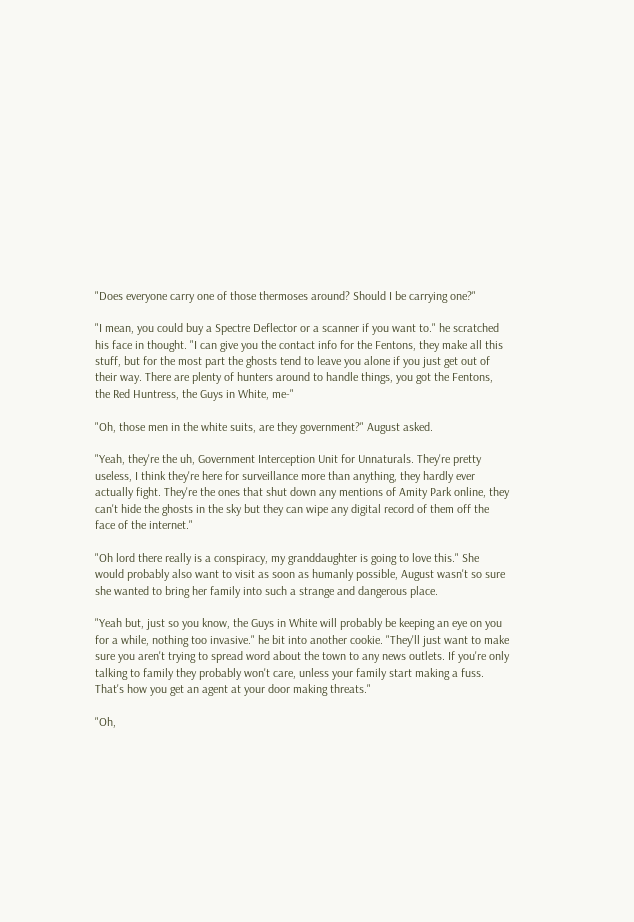"Does everyone carry one of those thermoses around? Should I be carrying one?"

"I mean, you could buy a Spectre Deflector or a scanner if you want to." he scratched his face in thought. "I can give you the contact info for the Fentons, they make all this stuff, but for the most part the ghosts tend to leave you alone if you just get out of their way. There are plenty of hunters around to handle things, you got the Fentons, the Red Huntress, the Guys in White, me-"

"Oh, those men in the white suits, are they government?" August asked.

"Yeah, they're the uh, Government Interception Unit for Unnaturals. They're pretty useless, I think they're here for surveillance more than anything, they hardly ever actually fight. They're the ones that shut down any mentions of Amity Park online, they can't hide the ghosts in the sky but they can wipe any digital record of them off the face of the internet."

"Oh lord there really is a conspiracy, my granddaughter is going to love this." She would probably also want to visit as soon as humanly possible, August wasn't so sure she wanted to bring her family into such a strange and dangerous place.

"Yeah but, just so you know, the Guys in White will probably be keeping an eye on you for a while, nothing too invasive." he bit into another cookie. "They'll just want to make sure you aren't trying to spread word about the town to any news outlets. If you're only talking to family they probably won't care, unless your family start making a fuss. That's how you get an agent at your door making threats."

"Oh,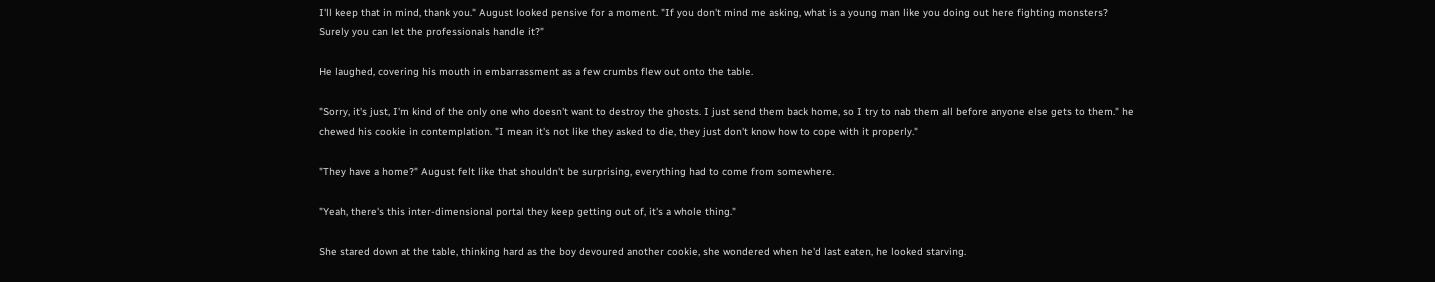I'll keep that in mind, thank you." August looked pensive for a moment. "If you don't mind me asking, what is a young man like you doing out here fighting monsters? Surely you can let the professionals handle it?"

He laughed, covering his mouth in embarrassment as a few crumbs flew out onto the table.

"Sorry, it's just, I'm kind of the only one who doesn't want to destroy the ghosts. I just send them back home, so I try to nab them all before anyone else gets to them." he chewed his cookie in contemplation. "I mean it's not like they asked to die, they just don't know how to cope with it properly."

"They have a home?" August felt like that shouldn't be surprising, everything had to come from somewhere.

"Yeah, there's this inter-dimensional portal they keep getting out of, it's a whole thing."

She stared down at the table, thinking hard as the boy devoured another cookie, she wondered when he'd last eaten, he looked starving.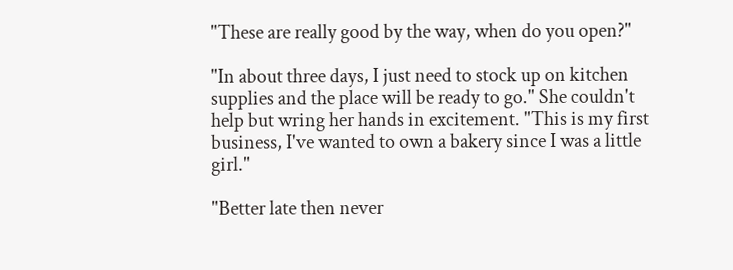"These are really good by the way, when do you open?"

"In about three days, I just need to stock up on kitchen supplies and the place will be ready to go." She couldn't help but wring her hands in excitement. "This is my first business, I've wanted to own a bakery since I was a little girl."

"Better late then never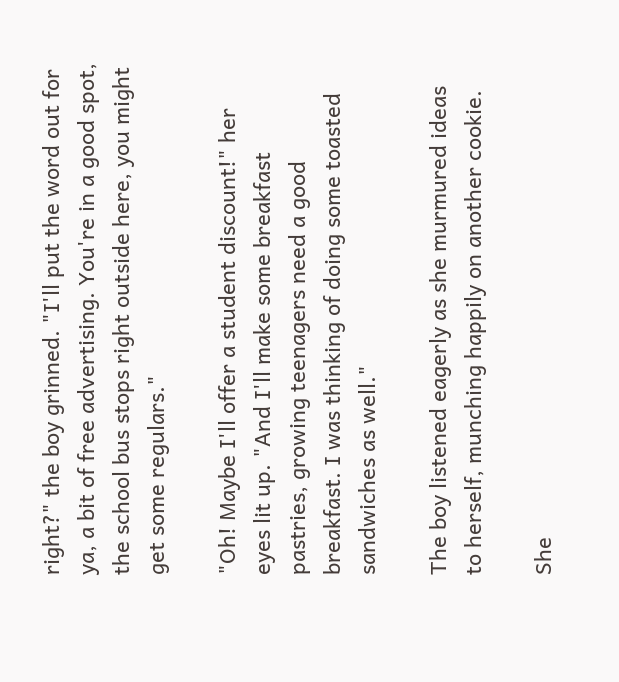right?" the boy grinned. "I'll put the word out for ya, a bit of free advertising. You're in a good spot, the school bus stops right outside here, you might get some regulars."

"Oh! Maybe I'll offer a student discount!" her eyes lit up. "And I'll make some breakfast pastries, growing teenagers need a good breakfast. I was thinking of doing some toasted sandwiches as well."

The boy listened eagerly as she murmured ideas to herself, munching happily on another cookie.

She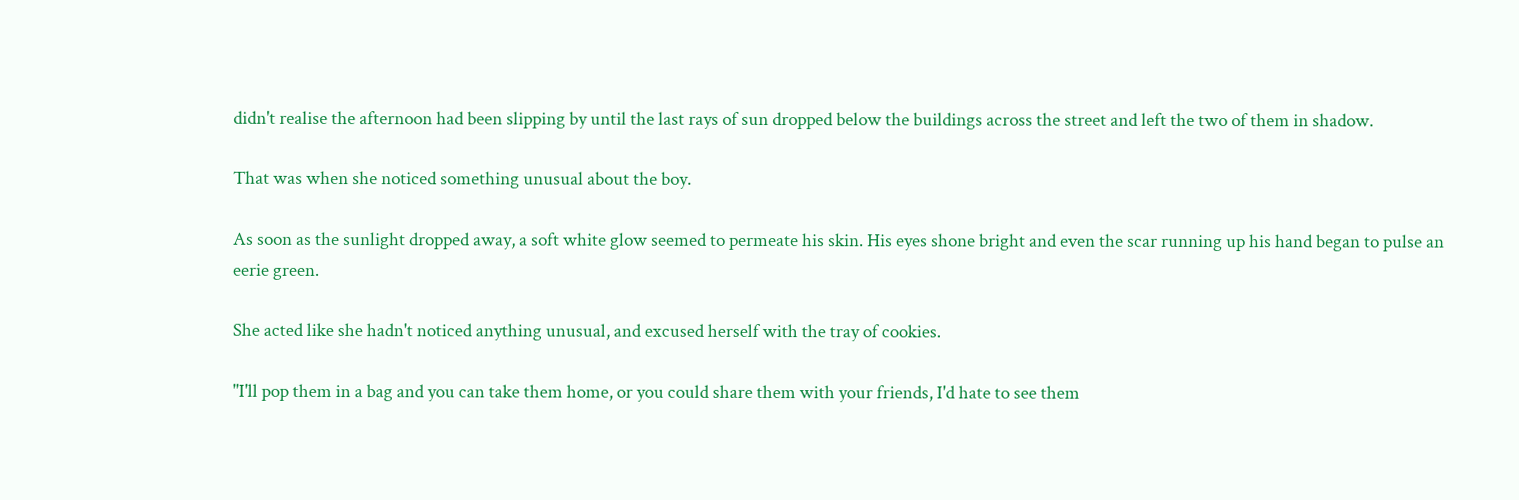didn't realise the afternoon had been slipping by until the last rays of sun dropped below the buildings across the street and left the two of them in shadow.

That was when she noticed something unusual about the boy.

As soon as the sunlight dropped away, a soft white glow seemed to permeate his skin. His eyes shone bright and even the scar running up his hand began to pulse an eerie green.

She acted like she hadn't noticed anything unusual, and excused herself with the tray of cookies.

"I'll pop them in a bag and you can take them home, or you could share them with your friends, I'd hate to see them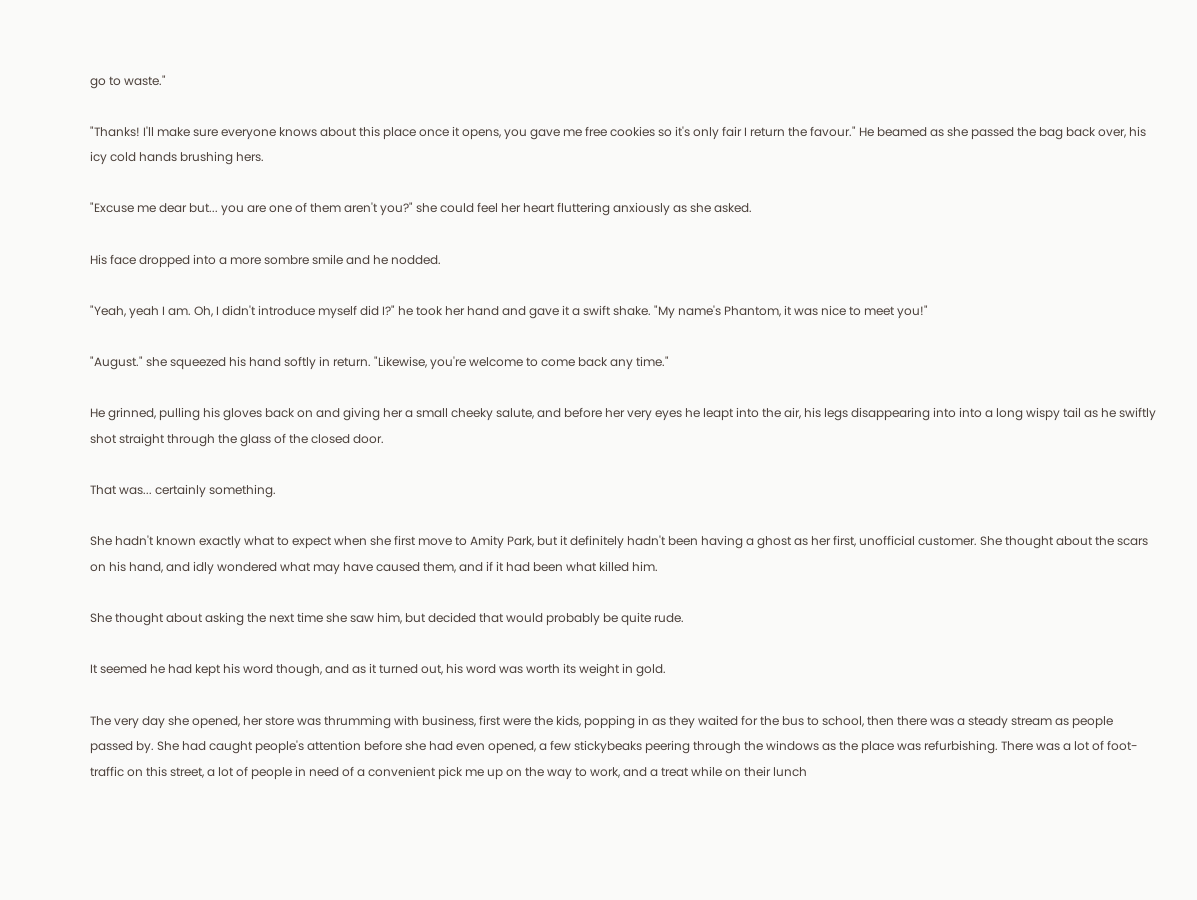go to waste."

"Thanks! I'll make sure everyone knows about this place once it opens, you gave me free cookies so it's only fair I return the favour." He beamed as she passed the bag back over, his icy cold hands brushing hers.

"Excuse me dear but... you are one of them aren't you?" she could feel her heart fluttering anxiously as she asked.

His face dropped into a more sombre smile and he nodded.

"Yeah, yeah I am. Oh, I didn't introduce myself did I?" he took her hand and gave it a swift shake. "My name's Phantom, it was nice to meet you!"

"August." she squeezed his hand softly in return. "Likewise, you're welcome to come back any time."

He grinned, pulling his gloves back on and giving her a small cheeky salute, and before her very eyes he leapt into the air, his legs disappearing into into a long wispy tail as he swiftly shot straight through the glass of the closed door.

That was... certainly something.

She hadn't known exactly what to expect when she first move to Amity Park, but it definitely hadn't been having a ghost as her first, unofficial customer. She thought about the scars on his hand, and idly wondered what may have caused them, and if it had been what killed him.

She thought about asking the next time she saw him, but decided that would probably be quite rude.

It seemed he had kept his word though, and as it turned out, his word was worth its weight in gold.

The very day she opened, her store was thrumming with business, first were the kids, popping in as they waited for the bus to school, then there was a steady stream as people passed by. She had caught people's attention before she had even opened, a few stickybeaks peering through the windows as the place was refurbishing. There was a lot of foot-traffic on this street, a lot of people in need of a convenient pick me up on the way to work, and a treat while on their lunch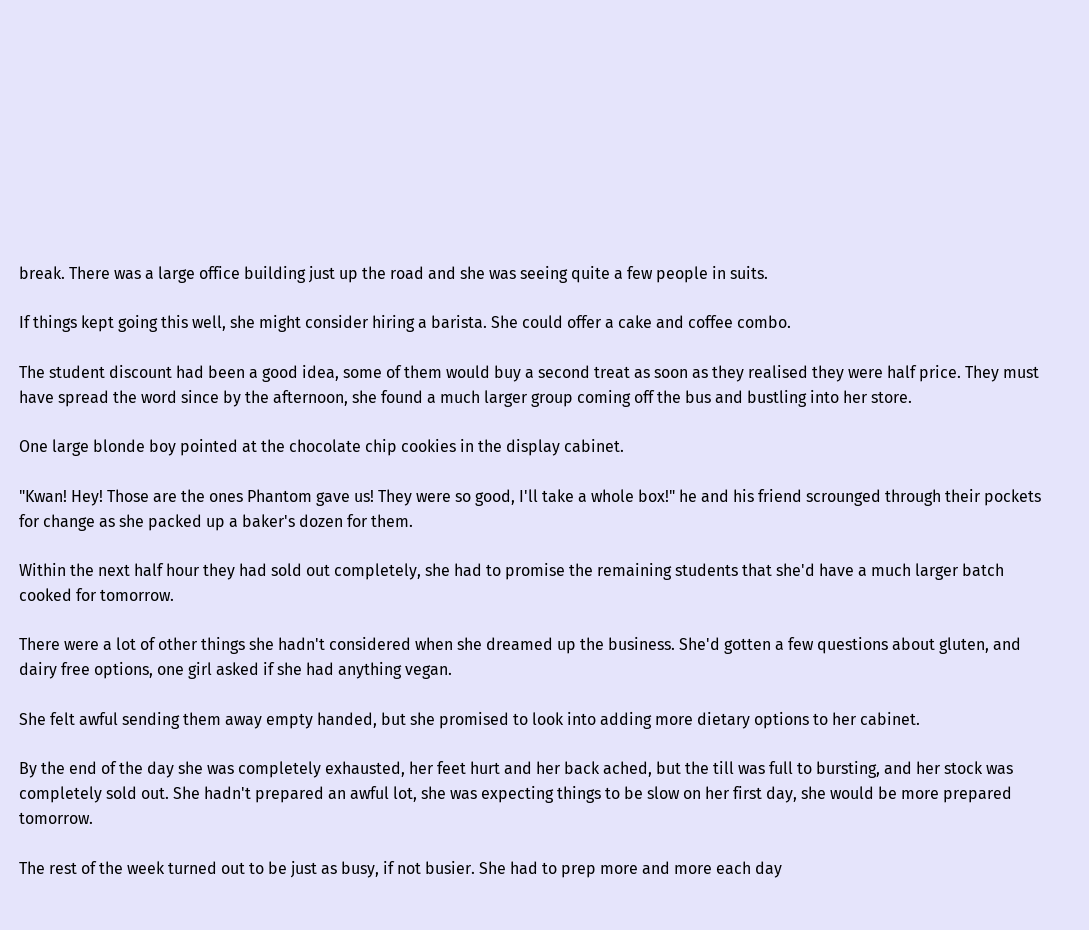break. There was a large office building just up the road and she was seeing quite a few people in suits.

If things kept going this well, she might consider hiring a barista. She could offer a cake and coffee combo.

The student discount had been a good idea, some of them would buy a second treat as soon as they realised they were half price. They must have spread the word since by the afternoon, she found a much larger group coming off the bus and bustling into her store.

One large blonde boy pointed at the chocolate chip cookies in the display cabinet.

"Kwan! Hey! Those are the ones Phantom gave us! They were so good, I'll take a whole box!" he and his friend scrounged through their pockets for change as she packed up a baker's dozen for them.

Within the next half hour they had sold out completely, she had to promise the remaining students that she'd have a much larger batch cooked for tomorrow.

There were a lot of other things she hadn't considered when she dreamed up the business. She'd gotten a few questions about gluten, and dairy free options, one girl asked if she had anything vegan.

She felt awful sending them away empty handed, but she promised to look into adding more dietary options to her cabinet.

By the end of the day she was completely exhausted, her feet hurt and her back ached, but the till was full to bursting, and her stock was completely sold out. She hadn't prepared an awful lot, she was expecting things to be slow on her first day, she would be more prepared tomorrow.

The rest of the week turned out to be just as busy, if not busier. She had to prep more and more each day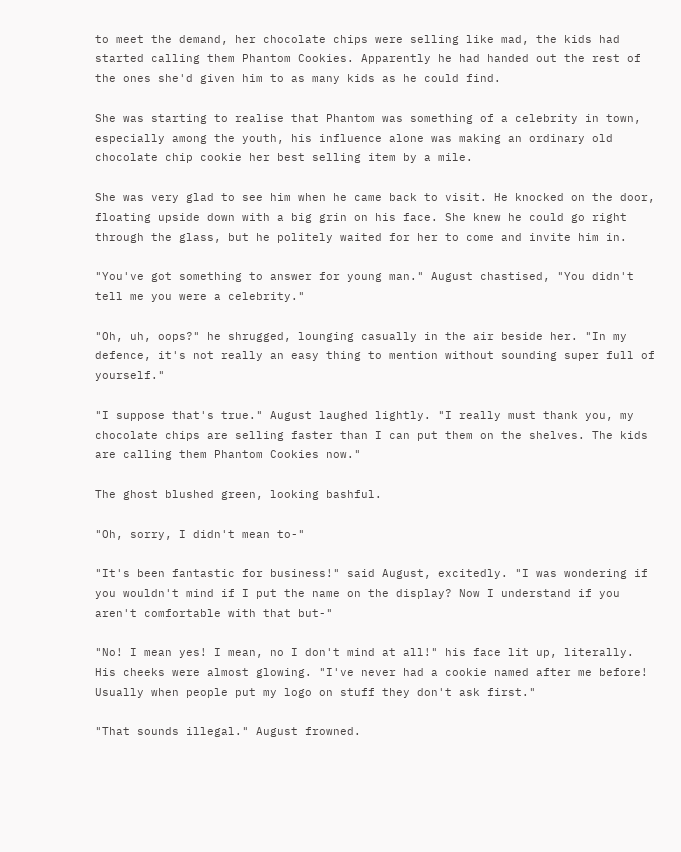to meet the demand, her chocolate chips were selling like mad, the kids had started calling them Phantom Cookies. Apparently he had handed out the rest of the ones she'd given him to as many kids as he could find.

She was starting to realise that Phantom was something of a celebrity in town, especially among the youth, his influence alone was making an ordinary old chocolate chip cookie her best selling item by a mile.

She was very glad to see him when he came back to visit. He knocked on the door, floating upside down with a big grin on his face. She knew he could go right through the glass, but he politely waited for her to come and invite him in.

"You've got something to answer for young man." August chastised, "You didn't tell me you were a celebrity."

"Oh, uh, oops?" he shrugged, lounging casually in the air beside her. "In my defence, it's not really an easy thing to mention without sounding super full of yourself."

"I suppose that's true." August laughed lightly. "I really must thank you, my chocolate chips are selling faster than I can put them on the shelves. The kids are calling them Phantom Cookies now."

The ghost blushed green, looking bashful.

"Oh, sorry, I didn't mean to-"

"It's been fantastic for business!" said August, excitedly. "I was wondering if you wouldn't mind if I put the name on the display? Now I understand if you aren't comfortable with that but-"

"No! I mean yes! I mean, no I don't mind at all!" his face lit up, literally. His cheeks were almost glowing. "I've never had a cookie named after me before! Usually when people put my logo on stuff they don't ask first."

"That sounds illegal." August frowned.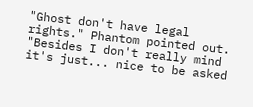"Ghost don't have legal rights." Phantom pointed out. "Besides I don't really mind it's just... nice to be asked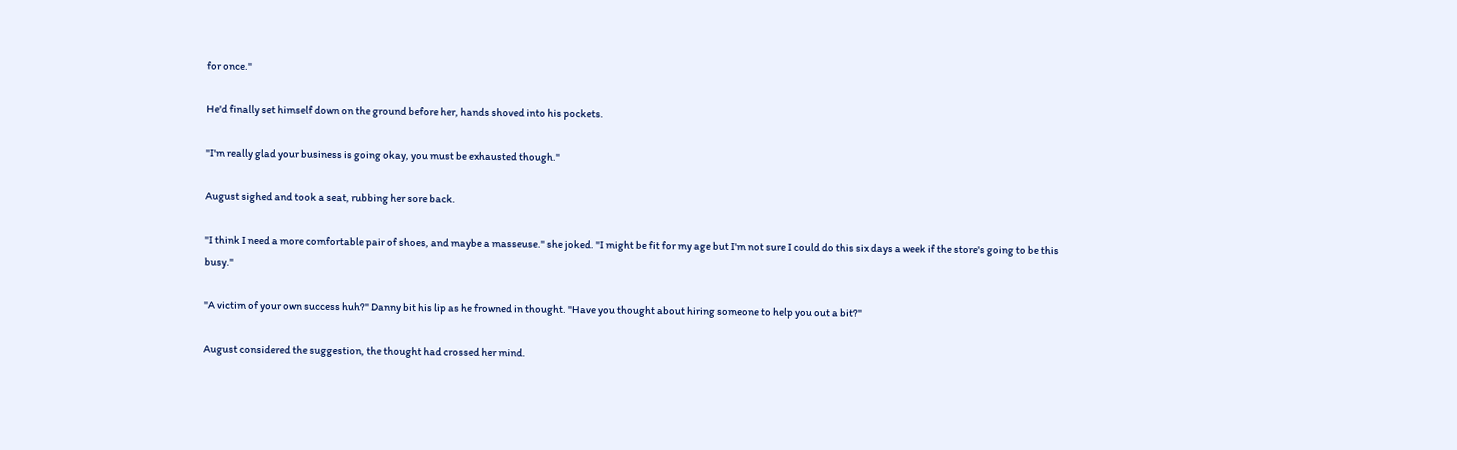for once."

He'd finally set himself down on the ground before her, hands shoved into his pockets.

"I'm really glad your business is going okay, you must be exhausted though."

August sighed and took a seat, rubbing her sore back.

"I think I need a more comfortable pair of shoes, and maybe a masseuse." she joked. "I might be fit for my age but I'm not sure I could do this six days a week if the store's going to be this busy."

"A victim of your own success huh?" Danny bit his lip as he frowned in thought. "Have you thought about hiring someone to help you out a bit?"

August considered the suggestion, the thought had crossed her mind.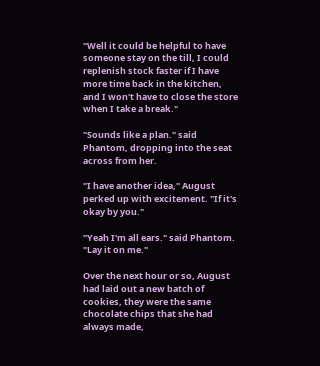"Well it could be helpful to have someone stay on the till, I could replenish stock faster if I have more time back in the kitchen, and I won't have to close the store when I take a break."

"Sounds like a plan." said Phantom, dropping into the seat across from her.

"I have another idea," August perked up with excitement. "If it's okay by you."

"Yeah I'm all ears." said Phantom. "Lay it on me."

Over the next hour or so, August had laid out a new batch of cookies, they were the same chocolate chips that she had always made,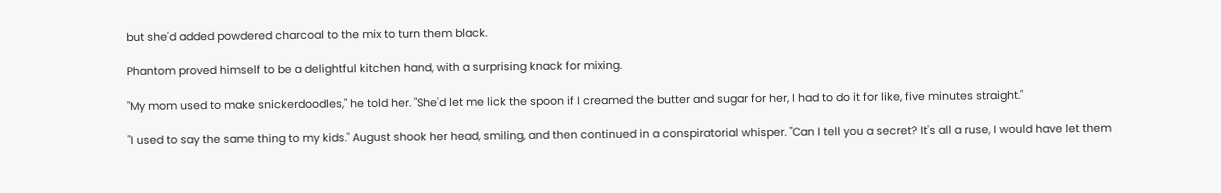but she'd added powdered charcoal to the mix to turn them black.

Phantom proved himself to be a delightful kitchen hand, with a surprising knack for mixing.

"My mom used to make snickerdoodles," he told her. "She'd let me lick the spoon if I creamed the butter and sugar for her, I had to do it for like, five minutes straight."

"I used to say the same thing to my kids." August shook her head, smiling, and then continued in a conspiratorial whisper. "Can I tell you a secret? It's all a ruse, I would have let them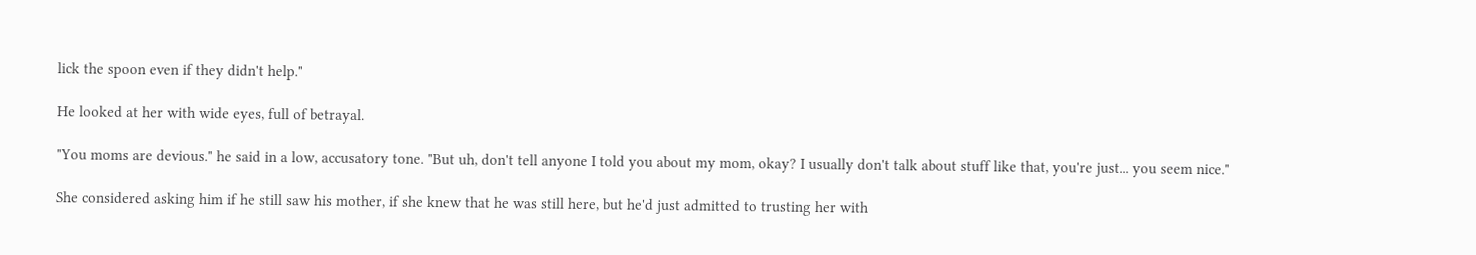lick the spoon even if they didn't help."

He looked at her with wide eyes, full of betrayal.

"You moms are devious." he said in a low, accusatory tone. "But uh, don't tell anyone I told you about my mom, okay? I usually don't talk about stuff like that, you're just... you seem nice."

She considered asking him if he still saw his mother, if she knew that he was still here, but he'd just admitted to trusting her with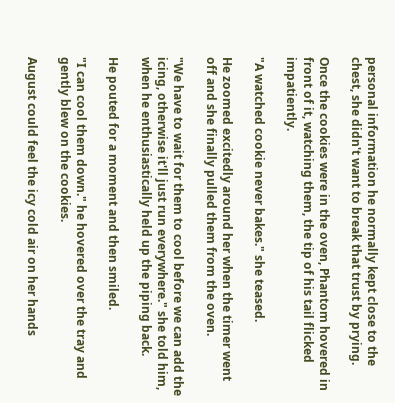personal information he normally kept close to the chest, she didn't want to break that trust by prying.

Once the cookies were in the oven, Phantom hovered in front of it, watching them, the tip of his tail flicked impatiently.

"A watched cookie never bakes." she teased.

He zoomed excitedly around her when the timer went off and she finally pulled them from the oven.

"We have to wait for them to cool before we can add the icing, otherwise it'll just run everywhere." she told him, when he enthusiastically held up the piping back.

He pouted for a moment and then smiled.

"I can cool them down." he hovered over the tray and gently blew on the cookies.

August could feel the icy cold air on her hands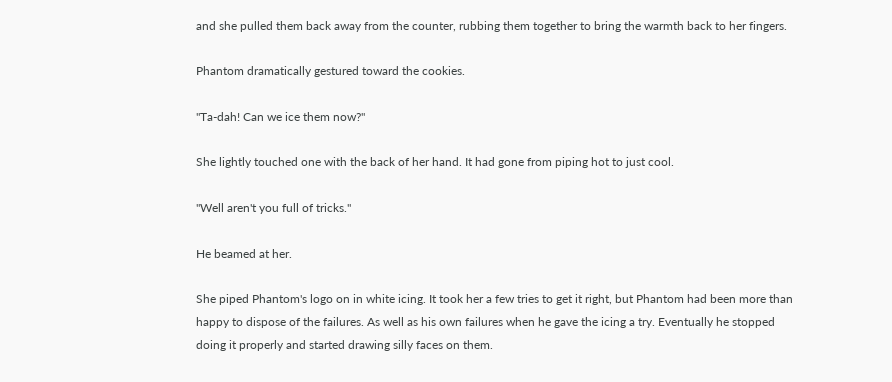and she pulled them back away from the counter, rubbing them together to bring the warmth back to her fingers.

Phantom dramatically gestured toward the cookies.

"Ta-dah! Can we ice them now?"

She lightly touched one with the back of her hand. It had gone from piping hot to just cool.

"Well aren't you full of tricks."

He beamed at her.

She piped Phantom's logo on in white icing. It took her a few tries to get it right, but Phantom had been more than happy to dispose of the failures. As well as his own failures when he gave the icing a try. Eventually he stopped doing it properly and started drawing silly faces on them.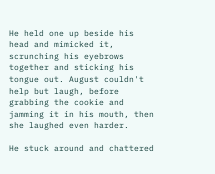He held one up beside his head and mimicked it, scrunching his eyebrows together and sticking his tongue out. August couldn't help but laugh, before grabbing the cookie and jamming it in his mouth, then she laughed even harder.

He stuck around and chattered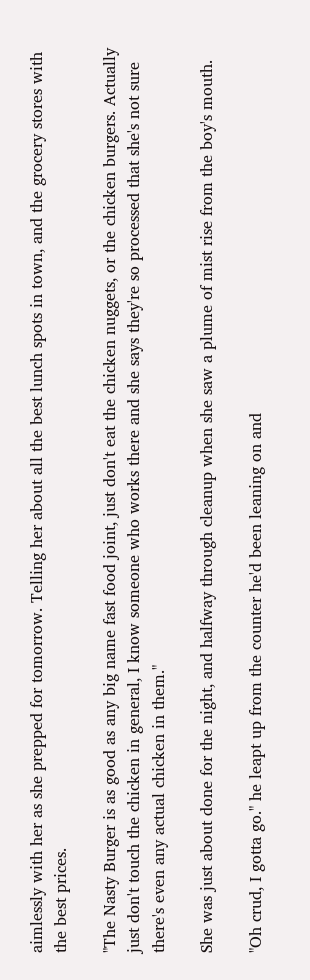aimlessly with her as she prepped for tomorrow. Telling her about all the best lunch spots in town, and the grocery stores with the best prices.

"The Nasty Burger is as good as any big name fast food joint, just don't eat the chicken nuggets, or the chicken burgers. Actually just don't touch the chicken in general, I know someone who works there and she says they're so processed that she's not sure there's even any actual chicken in them."

She was just about done for the night, and halfway through cleanup when she saw a plume of mist rise from the boy's mouth.

"Oh crud, I gotta go." he leapt up from the counter he'd been leaning on and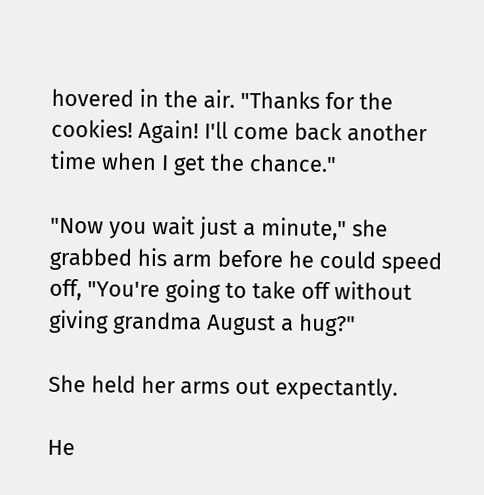hovered in the air. "Thanks for the cookies! Again! I'll come back another time when I get the chance."

"Now you wait just a minute," she grabbed his arm before he could speed off, "You're going to take off without giving grandma August a hug?"

She held her arms out expectantly.

He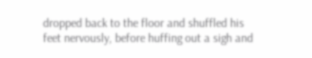dropped back to the floor and shuffled his feet nervously, before huffing out a sigh and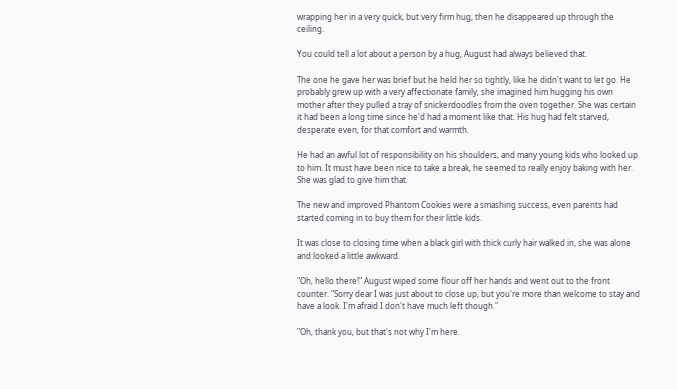wrapping her in a very quick, but very firm hug, then he disappeared up through the ceiling.

You could tell a lot about a person by a hug, August had always believed that.

The one he gave her was brief but he held her so tightly, like he didn't want to let go. He probably grew up with a very affectionate family, she imagined him hugging his own mother after they pulled a tray of snickerdoodles from the oven together. She was certain it had been a long time since he'd had a moment like that. His hug had felt starved, desperate even, for that comfort and warmth.

He had an awful lot of responsibility on his shoulders, and many young kids who looked up to him. It must have been nice to take a break, he seemed to really enjoy baking with her. She was glad to give him that.

The new and improved Phantom Cookies were a smashing success, even parents had started coming in to buy them for their little kids.

It was close to closing time when a black girl with thick curly hair walked in, she was alone and looked a little awkward.

"Oh, hello there!" August wiped some flour off her hands and went out to the front counter. "Sorry dear I was just about to close up, but you're more than welcome to stay and have a look. I'm afraid I don't have much left though."

"Oh, thank you, but that's not why I'm here.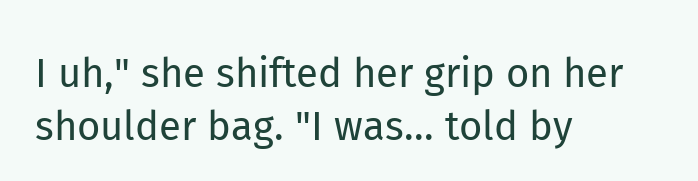I uh," she shifted her grip on her shoulder bag. "I was... told by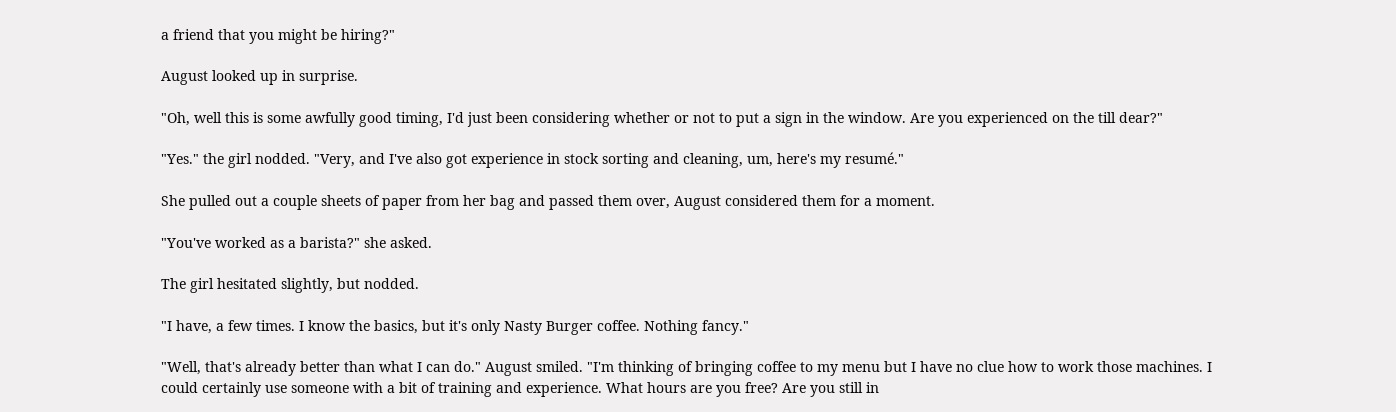a friend that you might be hiring?"

August looked up in surprise.

"Oh, well this is some awfully good timing, I'd just been considering whether or not to put a sign in the window. Are you experienced on the till dear?"

"Yes." the girl nodded. "Very, and I've also got experience in stock sorting and cleaning, um, here's my resumé."

She pulled out a couple sheets of paper from her bag and passed them over, August considered them for a moment.

"You've worked as a barista?" she asked.

The girl hesitated slightly, but nodded.

"I have, a few times. I know the basics, but it's only Nasty Burger coffee. Nothing fancy."

"Well, that's already better than what I can do." August smiled. "I'm thinking of bringing coffee to my menu but I have no clue how to work those machines. I could certainly use someone with a bit of training and experience. What hours are you free? Are you still in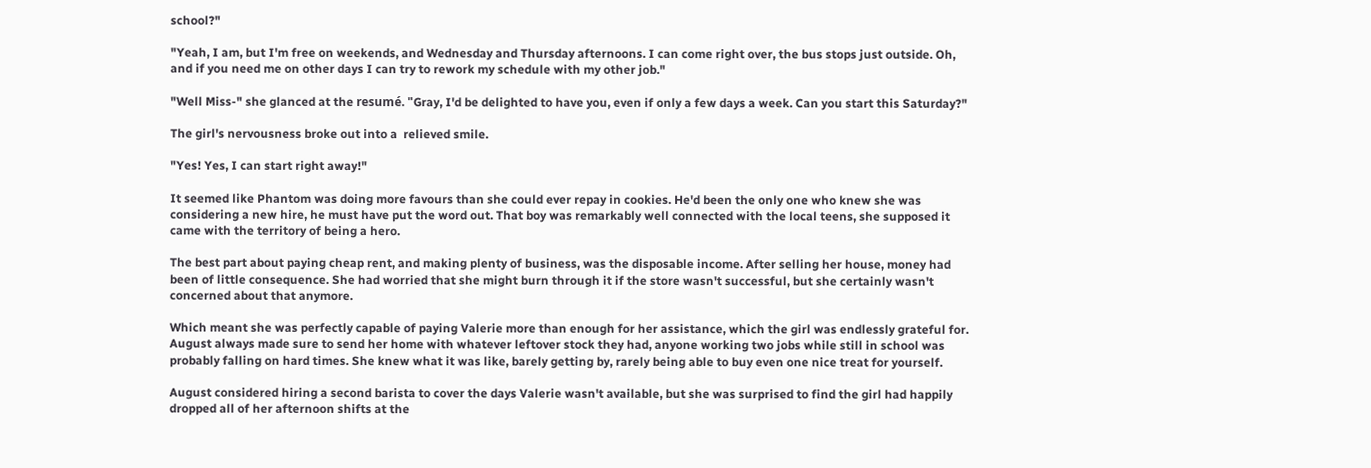school?"

"Yeah, I am, but I'm free on weekends, and Wednesday and Thursday afternoons. I can come right over, the bus stops just outside. Oh, and if you need me on other days I can try to rework my schedule with my other job."

"Well Miss-" she glanced at the resumé. "Gray, I'd be delighted to have you, even if only a few days a week. Can you start this Saturday?"

The girl's nervousness broke out into a  relieved smile.

"Yes! Yes, I can start right away!"

It seemed like Phantom was doing more favours than she could ever repay in cookies. He'd been the only one who knew she was considering a new hire, he must have put the word out. That boy was remarkably well connected with the local teens, she supposed it came with the territory of being a hero.

The best part about paying cheap rent, and making plenty of business, was the disposable income. After selling her house, money had been of little consequence. She had worried that she might burn through it if the store wasn't successful, but she certainly wasn't concerned about that anymore.

Which meant she was perfectly capable of paying Valerie more than enough for her assistance, which the girl was endlessly grateful for. August always made sure to send her home with whatever leftover stock they had, anyone working two jobs while still in school was probably falling on hard times. She knew what it was like, barely getting by, rarely being able to buy even one nice treat for yourself.

August considered hiring a second barista to cover the days Valerie wasn't available, but she was surprised to find the girl had happily dropped all of her afternoon shifts at the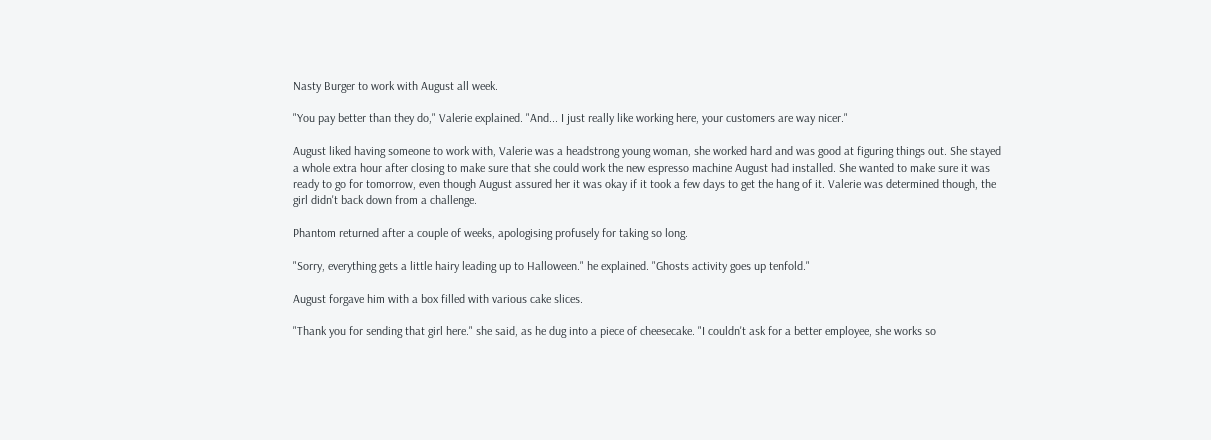Nasty Burger to work with August all week.

"You pay better than they do," Valerie explained. "And... I just really like working here, your customers are way nicer."

August liked having someone to work with, Valerie was a headstrong young woman, she worked hard and was good at figuring things out. She stayed a whole extra hour after closing to make sure that she could work the new espresso machine August had installed. She wanted to make sure it was ready to go for tomorrow, even though August assured her it was okay if it took a few days to get the hang of it. Valerie was determined though, the girl didn't back down from a challenge.

Phantom returned after a couple of weeks, apologising profusely for taking so long.

"Sorry, everything gets a little hairy leading up to Halloween." he explained. "Ghosts activity goes up tenfold."

August forgave him with a box filled with various cake slices.

"Thank you for sending that girl here." she said, as he dug into a piece of cheesecake. "I couldn't ask for a better employee, she works so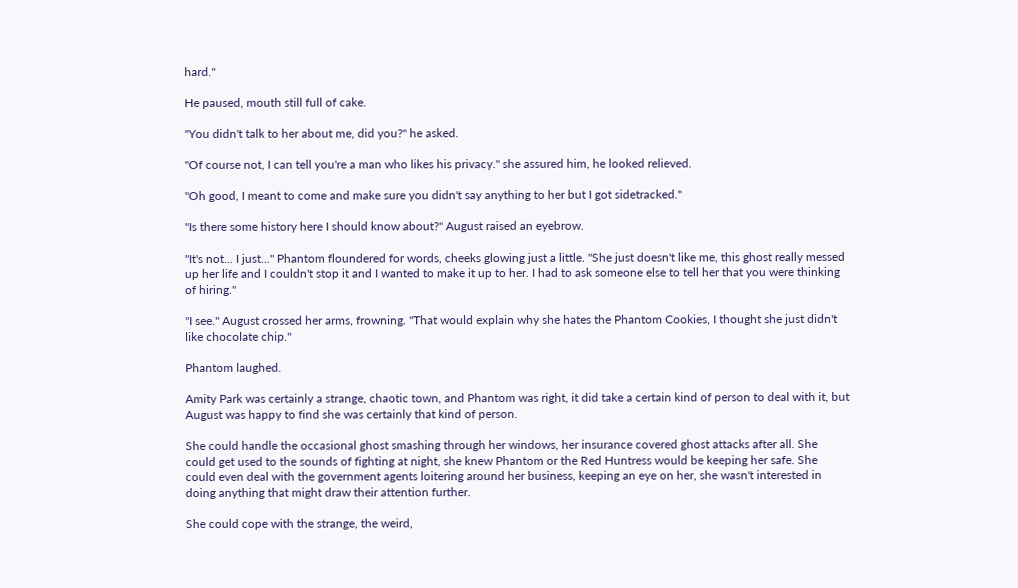hard."

He paused, mouth still full of cake.

"You didn't talk to her about me, did you?" he asked.

"Of course not, I can tell you're a man who likes his privacy." she assured him, he looked relieved.

"Oh good, I meant to come and make sure you didn't say anything to her but I got sidetracked."

"Is there some history here I should know about?" August raised an eyebrow.

"It's not... I just..." Phantom floundered for words, cheeks glowing just a little. "She just doesn't like me, this ghost really messed up her life and I couldn't stop it and I wanted to make it up to her. I had to ask someone else to tell her that you were thinking of hiring."

"I see." August crossed her arms, frowning. "That would explain why she hates the Phantom Cookies, I thought she just didn't like chocolate chip."

Phantom laughed.

Amity Park was certainly a strange, chaotic town, and Phantom was right, it did take a certain kind of person to deal with it, but August was happy to find she was certainly that kind of person.

She could handle the occasional ghost smashing through her windows, her insurance covered ghost attacks after all. She could get used to the sounds of fighting at night, she knew Phantom or the Red Huntress would be keeping her safe. She could even deal with the government agents loitering around her business, keeping an eye on her, she wasn't interested in doing anything that might draw their attention further.

She could cope with the strange, the weird,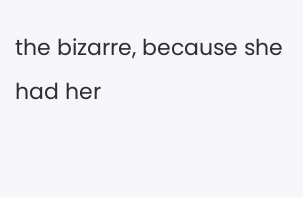the bizarre, because she had her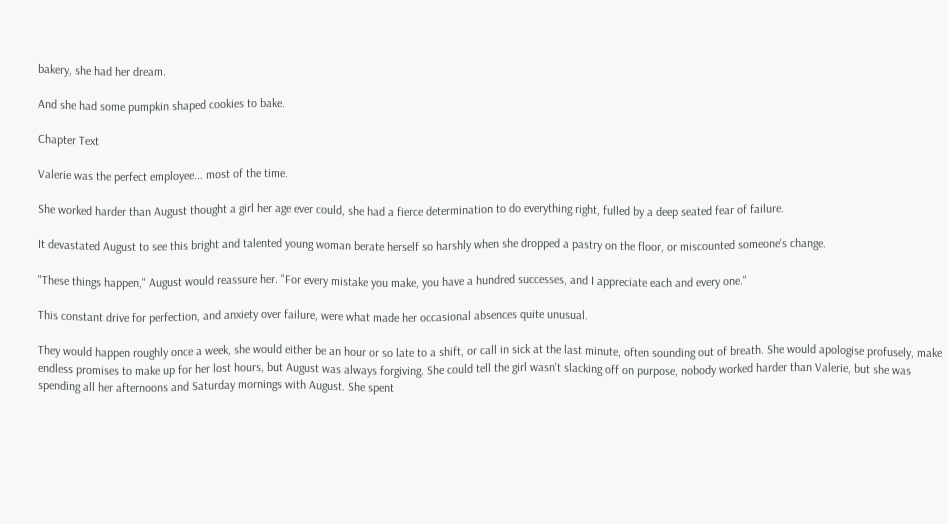bakery, she had her dream.

And she had some pumpkin shaped cookies to bake.

Chapter Text

Valerie was the perfect employee... most of the time.

She worked harder than August thought a girl her age ever could, she had a fierce determination to do everything right, fulled by a deep seated fear of failure.

It devastated August to see this bright and talented young woman berate herself so harshly when she dropped a pastry on the floor, or miscounted someone's change.

"These things happen," August would reassure her. "For every mistake you make, you have a hundred successes, and I appreciate each and every one."

This constant drive for perfection, and anxiety over failure, were what made her occasional absences quite unusual.

They would happen roughly once a week, she would either be an hour or so late to a shift, or call in sick at the last minute, often sounding out of breath. She would apologise profusely, make endless promises to make up for her lost hours, but August was always forgiving. She could tell the girl wasn't slacking off on purpose, nobody worked harder than Valerie, but she was spending all her afternoons and Saturday mornings with August. She spent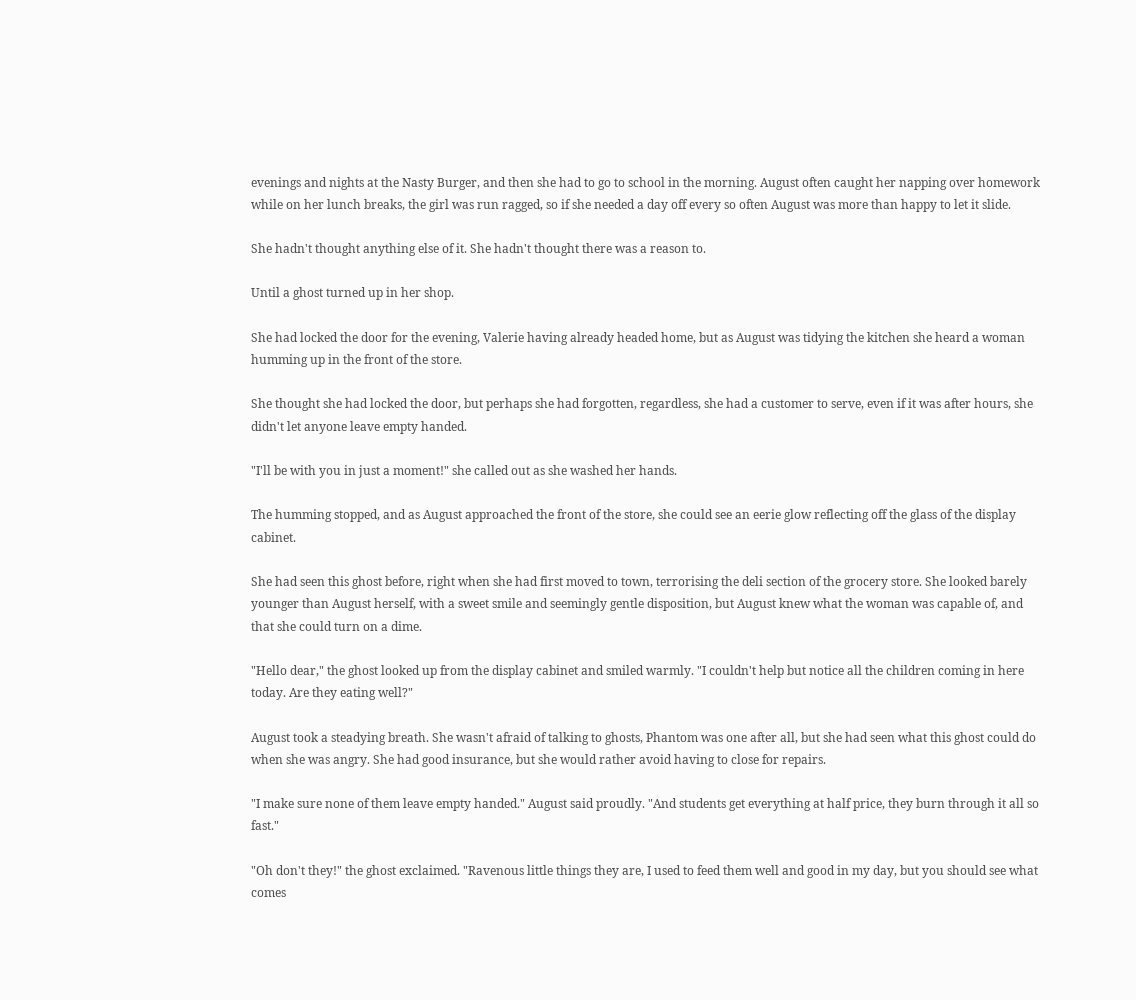evenings and nights at the Nasty Burger, and then she had to go to school in the morning. August often caught her napping over homework while on her lunch breaks, the girl was run ragged, so if she needed a day off every so often August was more than happy to let it slide.

She hadn't thought anything else of it. She hadn't thought there was a reason to.

Until a ghost turned up in her shop.

She had locked the door for the evening, Valerie having already headed home, but as August was tidying the kitchen she heard a woman humming up in the front of the store.

She thought she had locked the door, but perhaps she had forgotten, regardless, she had a customer to serve, even if it was after hours, she didn't let anyone leave empty handed.

"I'll be with you in just a moment!" she called out as she washed her hands.

The humming stopped, and as August approached the front of the store, she could see an eerie glow reflecting off the glass of the display cabinet.

She had seen this ghost before, right when she had first moved to town, terrorising the deli section of the grocery store. She looked barely younger than August herself, with a sweet smile and seemingly gentle disposition, but August knew what the woman was capable of, and that she could turn on a dime.

"Hello dear," the ghost looked up from the display cabinet and smiled warmly. "I couldn't help but notice all the children coming in here today. Are they eating well?"

August took a steadying breath. She wasn't afraid of talking to ghosts, Phantom was one after all, but she had seen what this ghost could do when she was angry. She had good insurance, but she would rather avoid having to close for repairs.

"I make sure none of them leave empty handed." August said proudly. "And students get everything at half price, they burn through it all so fast."

"Oh don't they!" the ghost exclaimed. "Ravenous little things they are, I used to feed them well and good in my day, but you should see what comes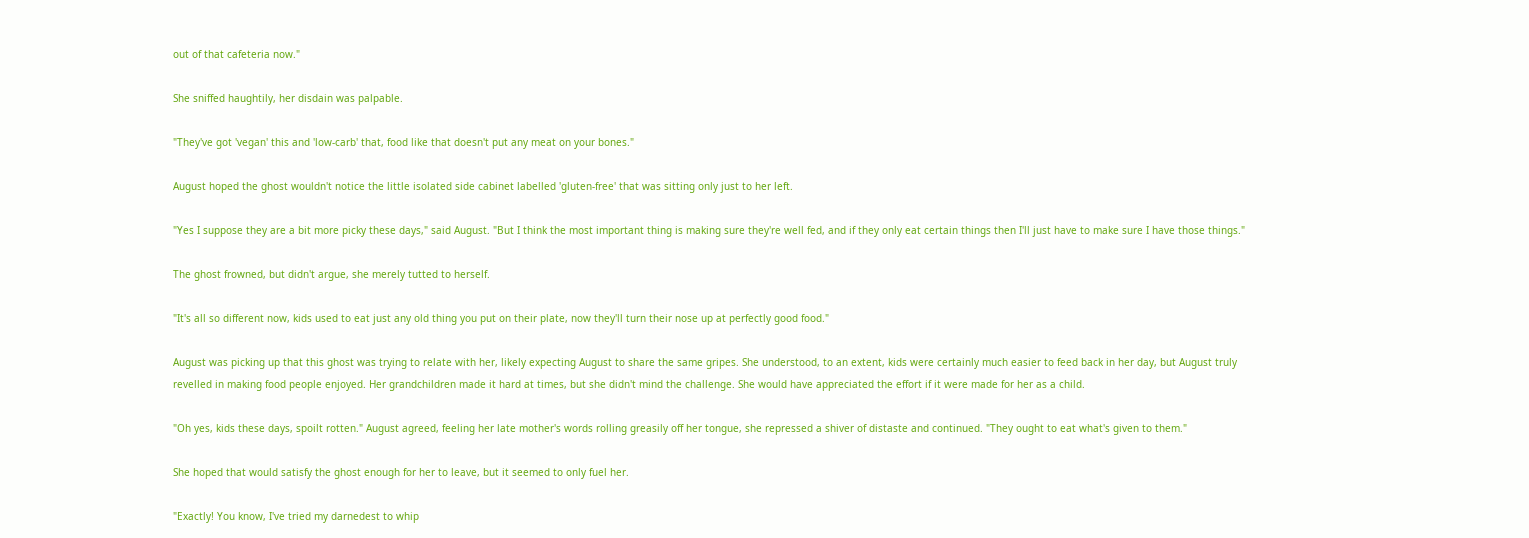out of that cafeteria now."

She sniffed haughtily, her disdain was palpable.

"They've got 'vegan' this and 'low-carb' that, food like that doesn't put any meat on your bones."

August hoped the ghost wouldn't notice the little isolated side cabinet labelled 'gluten-free' that was sitting only just to her left.

"Yes I suppose they are a bit more picky these days," said August. "But I think the most important thing is making sure they're well fed, and if they only eat certain things then I'll just have to make sure I have those things."

The ghost frowned, but didn't argue, she merely tutted to herself.

"It's all so different now, kids used to eat just any old thing you put on their plate, now they'll turn their nose up at perfectly good food."

August was picking up that this ghost was trying to relate with her, likely expecting August to share the same gripes. She understood, to an extent, kids were certainly much easier to feed back in her day, but August truly revelled in making food people enjoyed. Her grandchildren made it hard at times, but she didn't mind the challenge. She would have appreciated the effort if it were made for her as a child.

"Oh yes, kids these days, spoilt rotten." August agreed, feeling her late mother's words rolling greasily off her tongue, she repressed a shiver of distaste and continued. "They ought to eat what's given to them."

She hoped that would satisfy the ghost enough for her to leave, but it seemed to only fuel her.

"Exactly! You know, I've tried my darnedest to whip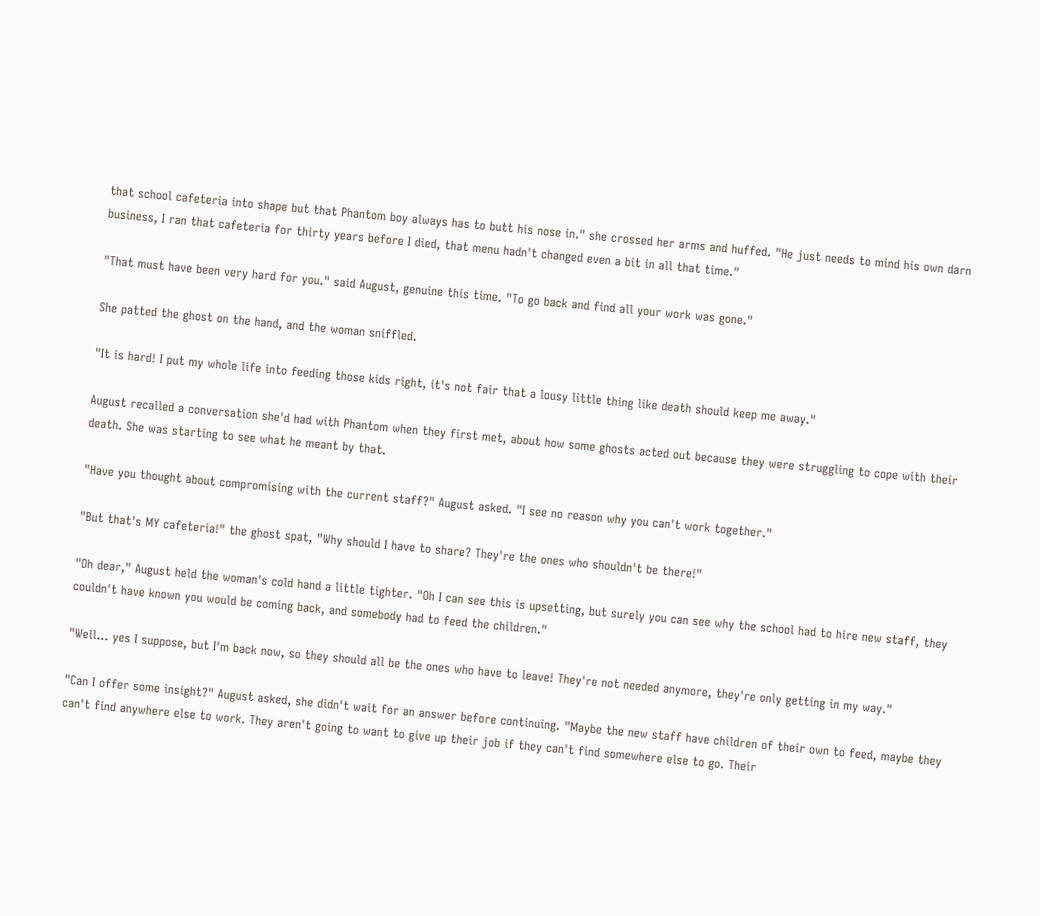that school cafeteria into shape but that Phantom boy always has to butt his nose in." she crossed her arms and huffed. "He just needs to mind his own darn business, I ran that cafeteria for thirty years before I died, that menu hadn't changed even a bit in all that time."

"That must have been very hard for you." said August, genuine this time. "To go back and find all your work was gone."

She patted the ghost on the hand, and the woman sniffled.

"It is hard! I put my whole life into feeding those kids right, it's not fair that a lousy little thing like death should keep me away."

August recalled a conversation she'd had with Phantom when they first met, about how some ghosts acted out because they were struggling to cope with their death. She was starting to see what he meant by that.

"Have you thought about compromising with the current staff?" August asked. "I see no reason why you can't work together."

"But that's MY cafeteria!" the ghost spat, "Why should I have to share? They're the ones who shouldn't be there!"

"Oh dear," August held the woman's cold hand a little tighter. "Oh I can see this is upsetting, but surely you can see why the school had to hire new staff, they couldn't have known you would be coming back, and somebody had to feed the children."

"Well... yes I suppose, but I'm back now, so they should all be the ones who have to leave! They're not needed anymore, they're only getting in my way."

"Can I offer some insight?" August asked, she didn't wait for an answer before continuing. "Maybe the new staff have children of their own to feed, maybe they can't find anywhere else to work. They aren't going to want to give up their job if they can't find somewhere else to go. Their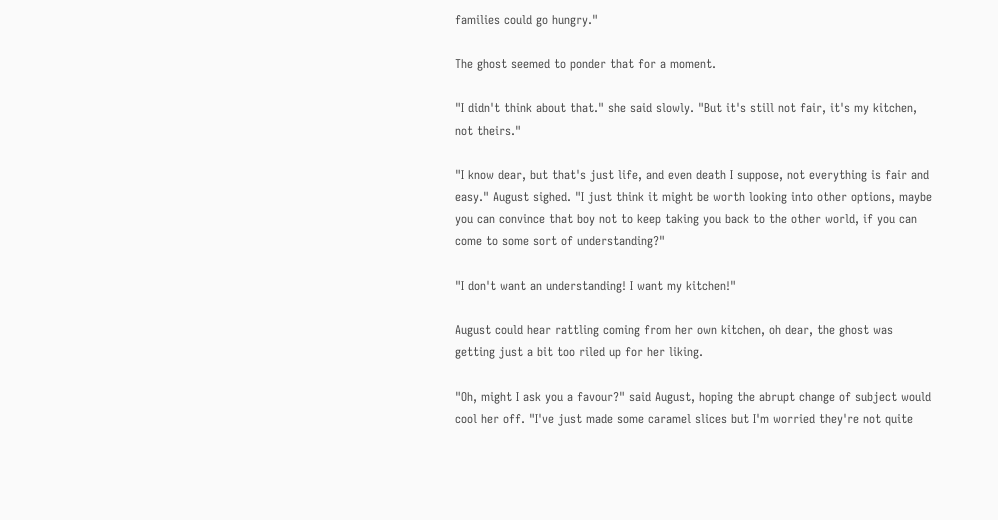families could go hungry."

The ghost seemed to ponder that for a moment.

"I didn't think about that." she said slowly. "But it's still not fair, it's my kitchen, not theirs."

"I know dear, but that's just life, and even death I suppose, not everything is fair and easy." August sighed. "I just think it might be worth looking into other options, maybe you can convince that boy not to keep taking you back to the other world, if you can come to some sort of understanding?"

"I don't want an understanding! I want my kitchen!"

August could hear rattling coming from her own kitchen, oh dear, the ghost was getting just a bit too riled up for her liking.

"Oh, might I ask you a favour?" said August, hoping the abrupt change of subject would cool her off. "I've just made some caramel slices but I'm worried they're not quite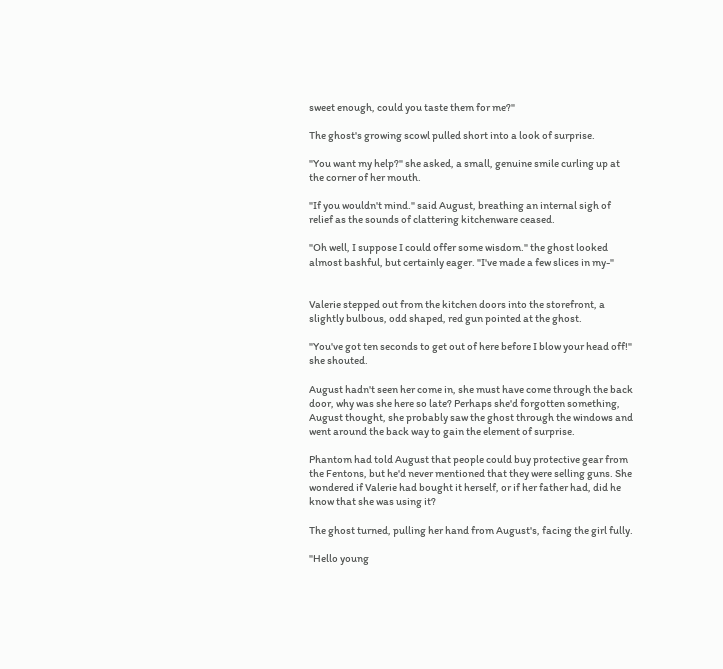sweet enough, could you taste them for me?"

The ghost's growing scowl pulled short into a look of surprise.

"You want my help?" she asked, a small, genuine smile curling up at the corner of her mouth.

"If you wouldn't mind." said August, breathing an internal sigh of relief as the sounds of clattering kitchenware ceased.

"Oh well, I suppose I could offer some wisdom." the ghost looked almost bashful, but certainly eager. "I've made a few slices in my-"


Valerie stepped out from the kitchen doors into the storefront, a slightly bulbous, odd shaped, red gun pointed at the ghost.

"You've got ten seconds to get out of here before I blow your head off!" she shouted.

August hadn't seen her come in, she must have come through the back door, why was she here so late? Perhaps she'd forgotten something, August thought, she probably saw the ghost through the windows and went around the back way to gain the element of surprise.

Phantom had told August that people could buy protective gear from the Fentons, but he'd never mentioned that they were selling guns. She wondered if Valerie had bought it herself, or if her father had, did he know that she was using it?

The ghost turned, pulling her hand from August's, facing the girl fully.

"Hello young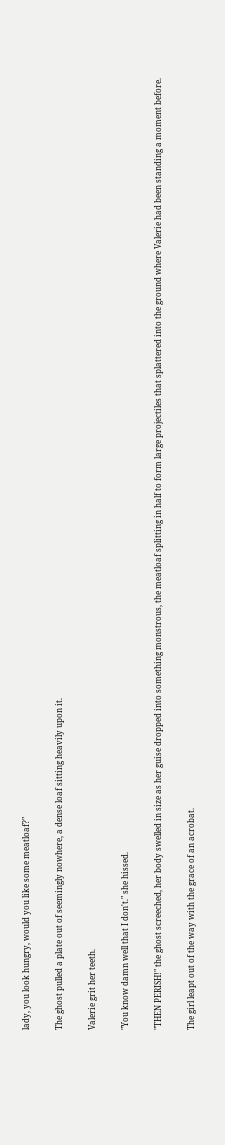lady, you look hungry, would you like some meatloaf?"

The ghost pulled a plate out of seemingly nowhere, a dense loaf sitting heavily upon it.

Valerie grit her teeth.

"You know damn well that I don't." she hissed.

"THEN PERISH!" the ghost screeched, her body swelled in size as her guise dropped into something monstrous, the meatloaf splitting in half to form large projectiles that splattered into the ground where Valerie had been standing a moment before.

The girl leapt out of the way with the grace of an acrobat.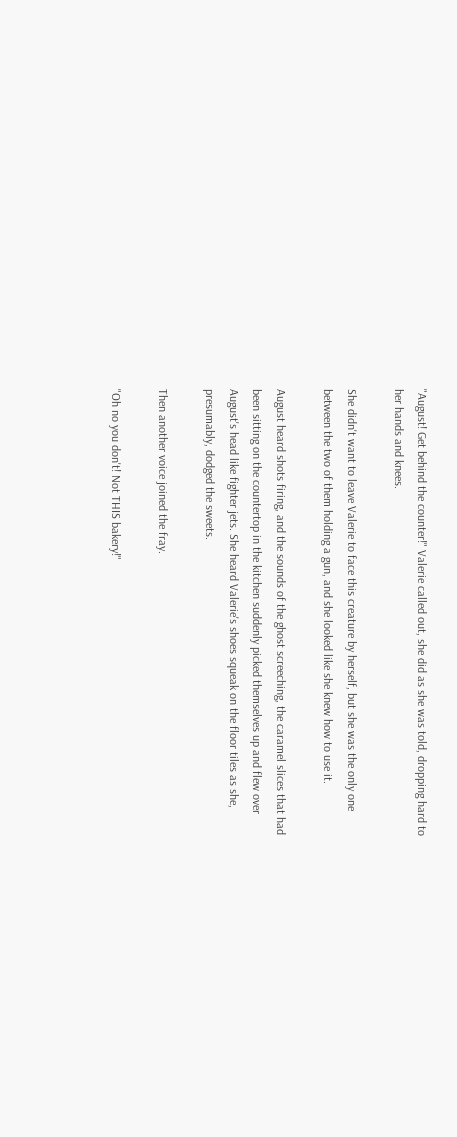"August! Get behind the counter!" Valerie called out, she did as she was told, dropping hard to her hands and knees.

She didn't want to leave Valerie to face this creature by herself, but she was the only one between the two of them holding a gun, and she looked like she knew how to use it.

August heard shots firing, and the sounds of the ghost screeching, the caramel slices that had been sitting on the countertop in the kitchen suddenly picked themselves up and flew over August's head like fighter jets. She heard Valerie's shoes squeak on the floor tiles as she, presumably, dodged the sweets.

Then another voice joined the fray.

"Oh no you don't! Not THIS bakery!"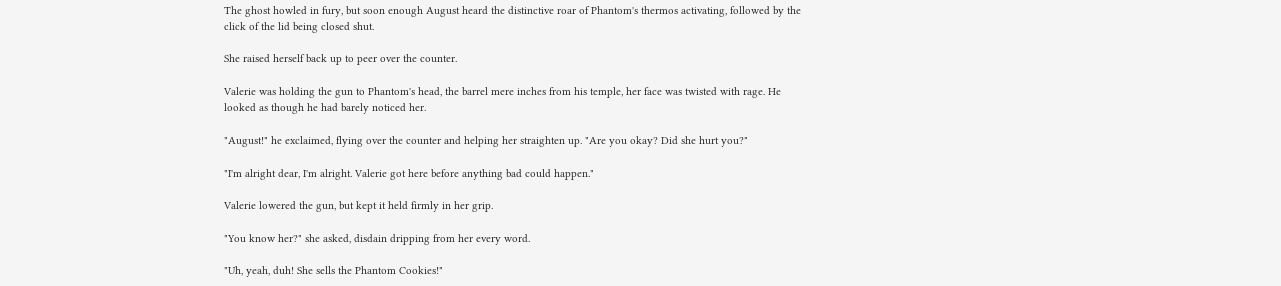The ghost howled in fury, but soon enough August heard the distinctive roar of Phantom's thermos activating, followed by the click of the lid being closed shut.

She raised herself back up to peer over the counter.

Valerie was holding the gun to Phantom's head, the barrel mere inches from his temple, her face was twisted with rage. He looked as though he had barely noticed her.

"August!" he exclaimed, flying over the counter and helping her straighten up. "Are you okay? Did she hurt you?"

"I'm alright dear, I'm alright. Valerie got here before anything bad could happen."

Valerie lowered the gun, but kept it held firmly in her grip.

"You know her?" she asked, disdain dripping from her every word.

"Uh, yeah, duh! She sells the Phantom Cookies!"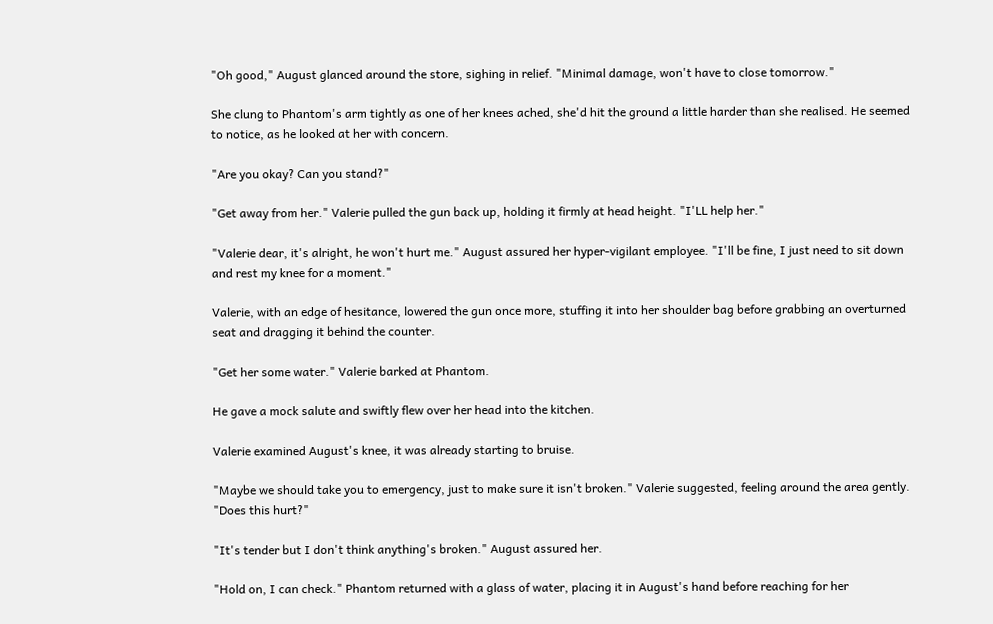"Oh good," August glanced around the store, sighing in relief. "Minimal damage, won't have to close tomorrow."

She clung to Phantom's arm tightly as one of her knees ached, she'd hit the ground a little harder than she realised. He seemed to notice, as he looked at her with concern.

"Are you okay? Can you stand?"

"Get away from her." Valerie pulled the gun back up, holding it firmly at head height. "I'LL help her."

"Valerie dear, it's alright, he won't hurt me." August assured her hyper-vigilant employee. "I'll be fine, I just need to sit down and rest my knee for a moment."

Valerie, with an edge of hesitance, lowered the gun once more, stuffing it into her shoulder bag before grabbing an overturned seat and dragging it behind the counter.

"Get her some water." Valerie barked at Phantom.

He gave a mock salute and swiftly flew over her head into the kitchen.

Valerie examined August's knee, it was already starting to bruise.

"Maybe we should take you to emergency, just to make sure it isn't broken." Valerie suggested, feeling around the area gently. "Does this hurt?"

"It's tender but I don't think anything's broken." August assured her.

"Hold on, I can check." Phantom returned with a glass of water, placing it in August's hand before reaching for her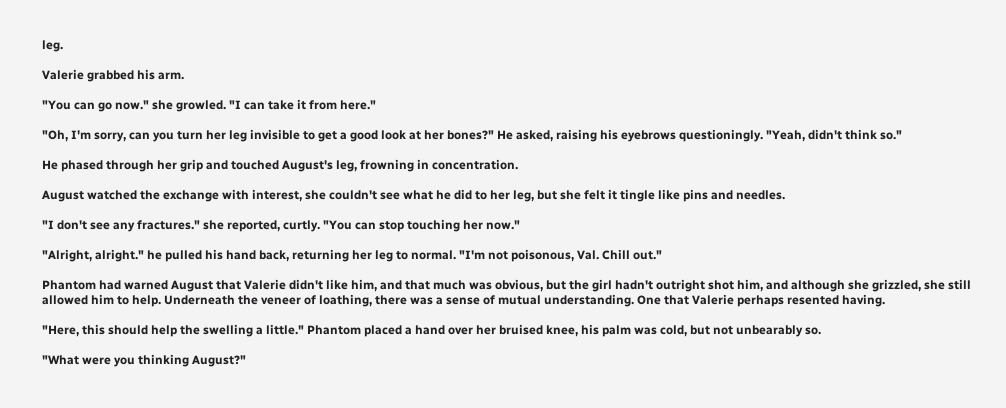leg.

Valerie grabbed his arm.

"You can go now." she growled. "I can take it from here."

"Oh, I'm sorry, can you turn her leg invisible to get a good look at her bones?" He asked, raising his eyebrows questioningly. "Yeah, didn't think so."

He phased through her grip and touched August's leg, frowning in concentration.

August watched the exchange with interest, she couldn't see what he did to her leg, but she felt it tingle like pins and needles.

"I don't see any fractures." she reported, curtly. "You can stop touching her now."

"Alright, alright." he pulled his hand back, returning her leg to normal. "I'm not poisonous, Val. Chill out."

Phantom had warned August that Valerie didn't like him, and that much was obvious, but the girl hadn't outright shot him, and although she grizzled, she still allowed him to help. Underneath the veneer of loathing, there was a sense of mutual understanding. One that Valerie perhaps resented having.

"Here, this should help the swelling a little." Phantom placed a hand over her bruised knee, his palm was cold, but not unbearably so.

"What were you thinking August?"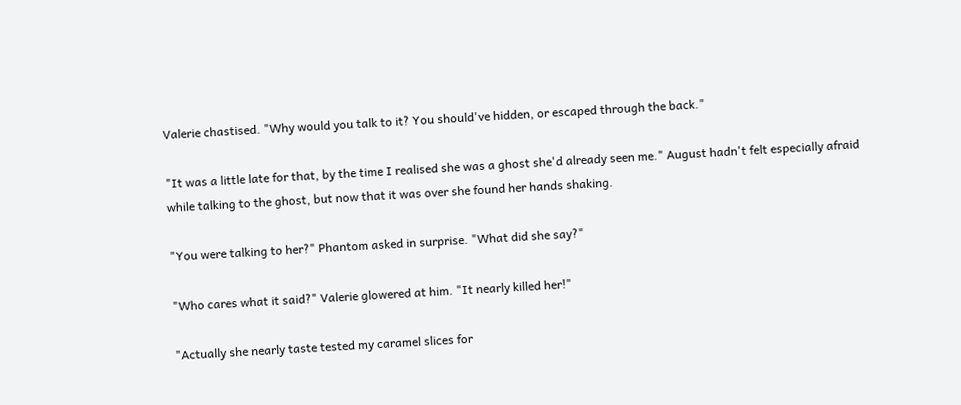Valerie chastised. "Why would you talk to it? You should've hidden, or escaped through the back."

"It was a little late for that, by the time I realised she was a ghost she'd already seen me." August hadn't felt especially afraid while talking to the ghost, but now that it was over she found her hands shaking.

"You were talking to her?" Phantom asked in surprise. "What did she say?"

"Who cares what it said?" Valerie glowered at him. "It nearly killed her!"

"Actually she nearly taste tested my caramel slices for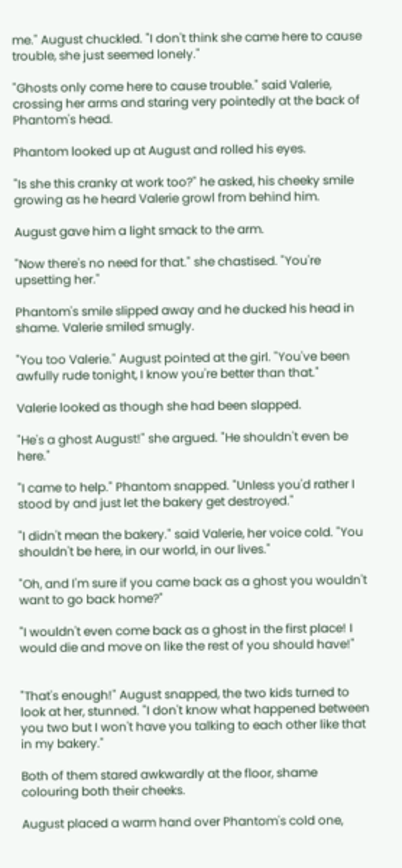me." August chuckled. "I don't think she came here to cause trouble, she just seemed lonely."

"Ghosts only come here to cause trouble." said Valerie, crossing her arms and staring very pointedly at the back of Phantom's head.

Phantom looked up at August and rolled his eyes.

"Is she this cranky at work too?" he asked, his cheeky smile growing as he heard Valerie growl from behind him.

August gave him a light smack to the arm.

"Now there's no need for that." she chastised. "You're upsetting her."

Phantom's smile slipped away and he ducked his head in shame. Valerie smiled smugly.

"You too Valerie." August pointed at the girl. "You've been awfully rude tonight, I know you're better than that."

Valerie looked as though she had been slapped.

"He's a ghost August!" she argued. "He shouldn't even be here."

"I came to help." Phantom snapped. "Unless you'd rather I stood by and just let the bakery get destroyed."

"I didn't mean the bakery." said Valerie, her voice cold. "You shouldn't be here, in our world, in our lives."

"Oh, and I'm sure if you came back as a ghost you wouldn't want to go back home?"

"I wouldn't even come back as a ghost in the first place! I would die and move on like the rest of you should have!"


"That's enough!" August snapped, the two kids turned to look at her, stunned. "I don't know what happened between you two but I won't have you talking to each other like that in my bakery."

Both of them stared awkwardly at the floor, shame colouring both their cheeks.

August placed a warm hand over Phantom's cold one,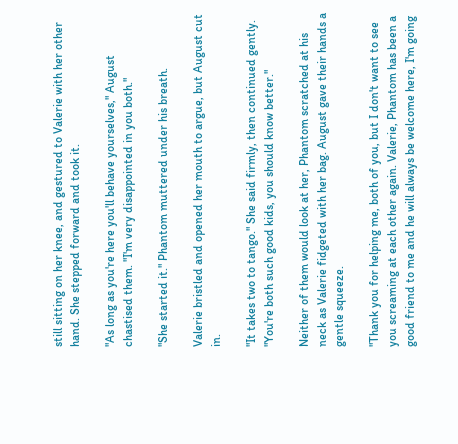still sitting on her knee, and gestured to Valerie with her other hand. She stepped forward and took it.

"As long as you're here you'll behave yourselves," August chastised them. "I'm very disappointed in you both."

"She started it." Phantom muttered under his breath.

Valerie bristled and opened her mouth to argue, but August cut in.

"It takes two to tango." She said firmly, then continued gently. "You're both such good kids, you should know better."

Neither of them would look at her, Phantom scratched at his neck as Valerie fidgeted with her bag. August gave their hands a gentle squeeze.

"Thank you for helping me, both of you, but I don't want to see you screaming at each other again. Valerie, Phantom has been a good friend to me and he will always be welcome here, I'm going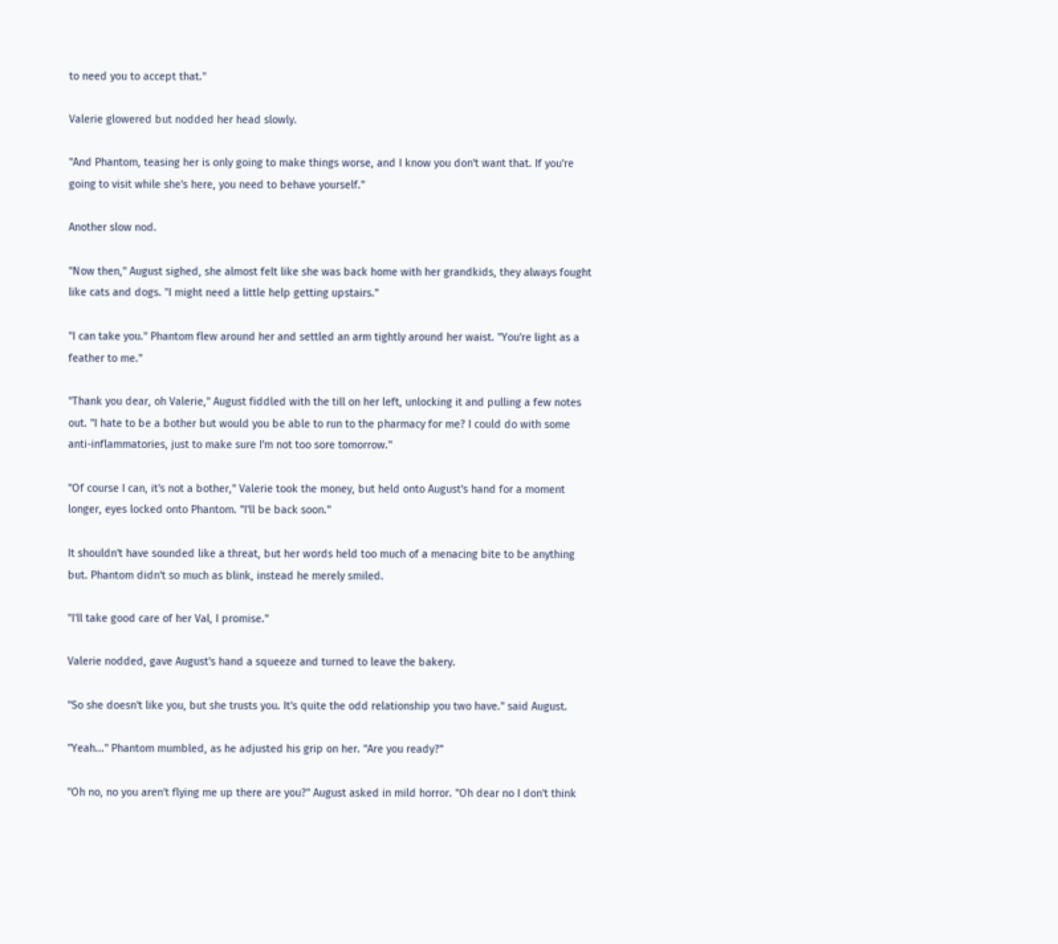to need you to accept that."

Valerie glowered but nodded her head slowly.

"And Phantom, teasing her is only going to make things worse, and I know you don't want that. If you're going to visit while she's here, you need to behave yourself."

Another slow nod.

"Now then," August sighed, she almost felt like she was back home with her grandkids, they always fought like cats and dogs. "I might need a little help getting upstairs."

"I can take you." Phantom flew around her and settled an arm tightly around her waist. "You're light as a feather to me."

"Thank you dear, oh Valerie," August fiddled with the till on her left, unlocking it and pulling a few notes out. "I hate to be a bother but would you be able to run to the pharmacy for me? I could do with some anti-inflammatories, just to make sure I'm not too sore tomorrow."

"Of course I can, it's not a bother," Valerie took the money, but held onto August's hand for a moment longer, eyes locked onto Phantom. "I'll be back soon."

It shouldn't have sounded like a threat, but her words held too much of a menacing bite to be anything but. Phantom didn't so much as blink, instead he merely smiled.

"I'll take good care of her Val, I promise."

Valerie nodded, gave August's hand a squeeze and turned to leave the bakery.

"So she doesn't like you, but she trusts you. It's quite the odd relationship you two have." said August.

"Yeah..." Phantom mumbled, as he adjusted his grip on her. "Are you ready?"

"Oh no, no you aren't flying me up there are you?" August asked in mild horror. "Oh dear no I don't think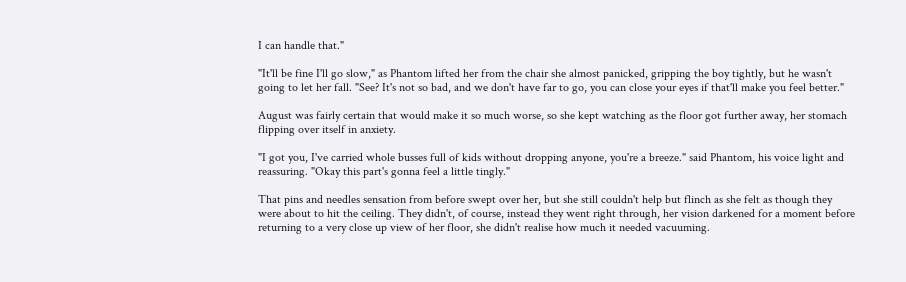I can handle that."

"It'll be fine I'll go slow," as Phantom lifted her from the chair she almost panicked, gripping the boy tightly, but he wasn't going to let her fall. "See? It's not so bad, and we don't have far to go, you can close your eyes if that'll make you feel better."

August was fairly certain that would make it so much worse, so she kept watching as the floor got further away, her stomach flipping over itself in anxiety.

"I got you, I've carried whole busses full of kids without dropping anyone, you're a breeze." said Phantom, his voice light and reassuring. "Okay this part's gonna feel a little tingly."

That pins and needles sensation from before swept over her, but she still couldn't help but flinch as she felt as though they were about to hit the ceiling. They didn't, of course, instead they went right through, her vision darkened for a moment before returning to a very close up view of her floor, she didn't realise how much it needed vacuuming.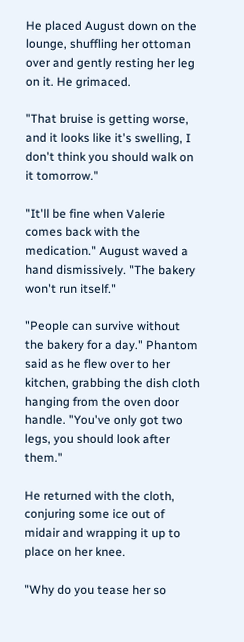He placed August down on the lounge, shuffling her ottoman over and gently resting her leg on it. He grimaced.

"That bruise is getting worse, and it looks like it's swelling, I don't think you should walk on it tomorrow."

"It'll be fine when Valerie comes back with the medication." August waved a hand dismissively. "The bakery won't run itself."

"People can survive without the bakery for a day." Phantom said as he flew over to her kitchen, grabbing the dish cloth hanging from the oven door handle. "You've only got two legs, you should look after them."

He returned with the cloth, conjuring some ice out of midair and wrapping it up to place on her knee.

"Why do you tease her so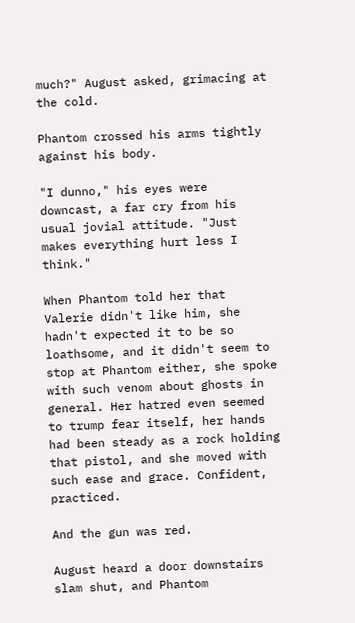much?" August asked, grimacing at the cold.

Phantom crossed his arms tightly against his body.

"I dunno," his eyes were downcast, a far cry from his usual jovial attitude. "Just makes everything hurt less I think."

When Phantom told her that Valerie didn't like him, she hadn't expected it to be so loathsome, and it didn't seem to stop at Phantom either, she spoke with such venom about ghosts in general. Her hatred even seemed to trump fear itself, her hands had been steady as a rock holding that pistol, and she moved with such ease and grace. Confident, practiced.

And the gun was red.

August heard a door downstairs slam shut, and Phantom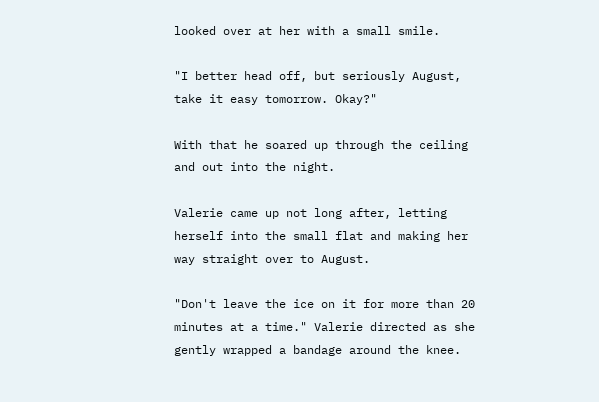looked over at her with a small smile.

"I better head off, but seriously August, take it easy tomorrow. Okay?"

With that he soared up through the ceiling and out into the night.

Valerie came up not long after, letting herself into the small flat and making her way straight over to August.

"Don't leave the ice on it for more than 20 minutes at a time." Valerie directed as she gently wrapped a bandage around the knee.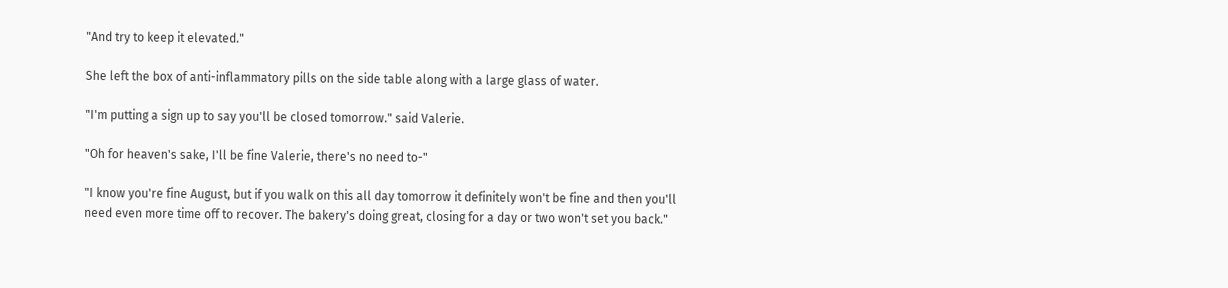"And try to keep it elevated."

She left the box of anti-inflammatory pills on the side table along with a large glass of water.

"I'm putting a sign up to say you'll be closed tomorrow." said Valerie.

"Oh for heaven's sake, I'll be fine Valerie, there's no need to-"

"I know you're fine August, but if you walk on this all day tomorrow it definitely won't be fine and then you'll need even more time off to recover. The bakery's doing great, closing for a day or two won't set you back."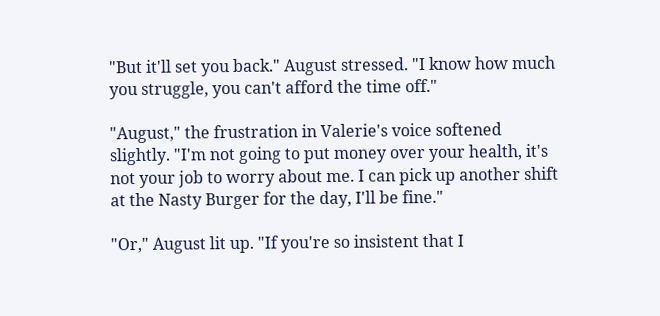"But it'll set you back." August stressed. "I know how much you struggle, you can't afford the time off."

"August," the frustration in Valerie's voice softened slightly. "I'm not going to put money over your health, it's not your job to worry about me. I can pick up another shift at the Nasty Burger for the day, I'll be fine."

"Or," August lit up. "If you're so insistent that I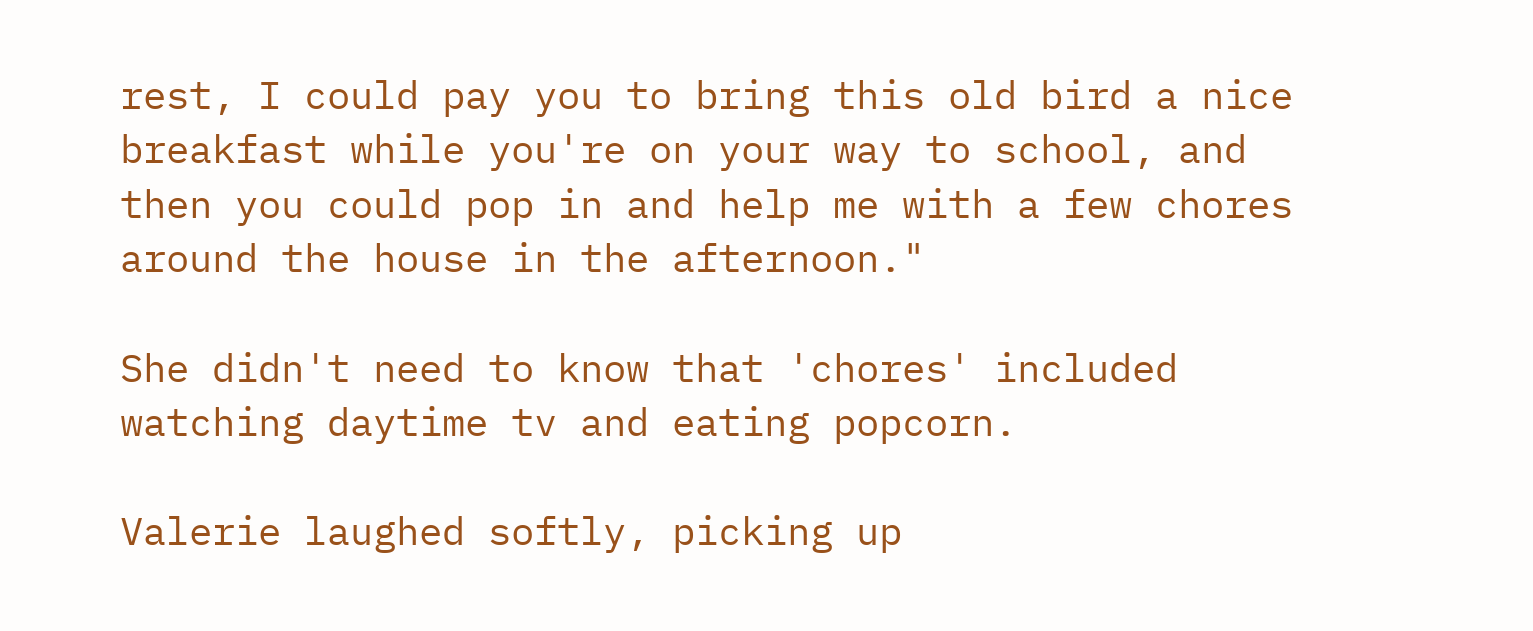rest, I could pay you to bring this old bird a nice breakfast while you're on your way to school, and then you could pop in and help me with a few chores around the house in the afternoon."

She didn't need to know that 'chores' included watching daytime tv and eating popcorn.

Valerie laughed softly, picking up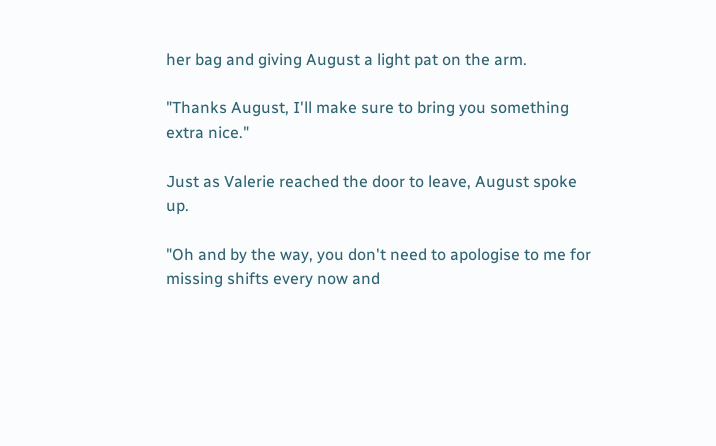her bag and giving August a light pat on the arm.

"Thanks August, I'll make sure to bring you something extra nice."

Just as Valerie reached the door to leave, August spoke up.

"Oh and by the way, you don't need to apologise to me for missing shifts every now and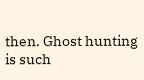then. Ghost hunting is such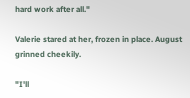hard work after all."

Valerie stared at her, frozen in place. August grinned cheekily.

"I'll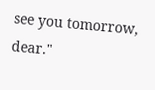see you tomorrow, dear."